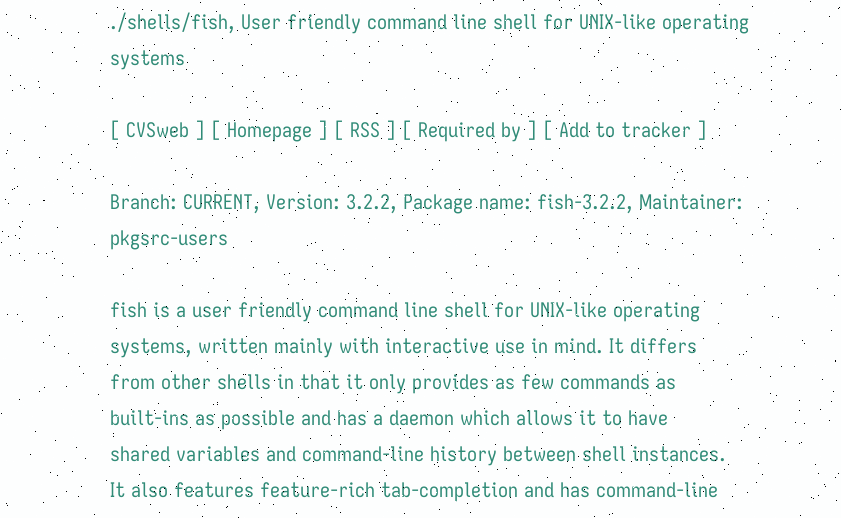./shells/fish, User friendly command line shell for UNIX-like operating systems

[ CVSweb ] [ Homepage ] [ RSS ] [ Required by ] [ Add to tracker ]

Branch: CURRENT, Version: 3.2.2, Package name: fish-3.2.2, Maintainer: pkgsrc-users

fish is a user friendly command line shell for UNIX-like operating
systems, written mainly with interactive use in mind. It differs
from other shells in that it only provides as few commands as
built-ins as possible and has a daemon which allows it to have
shared variables and command-line history between shell instances.
It also features feature-rich tab-completion and has command-line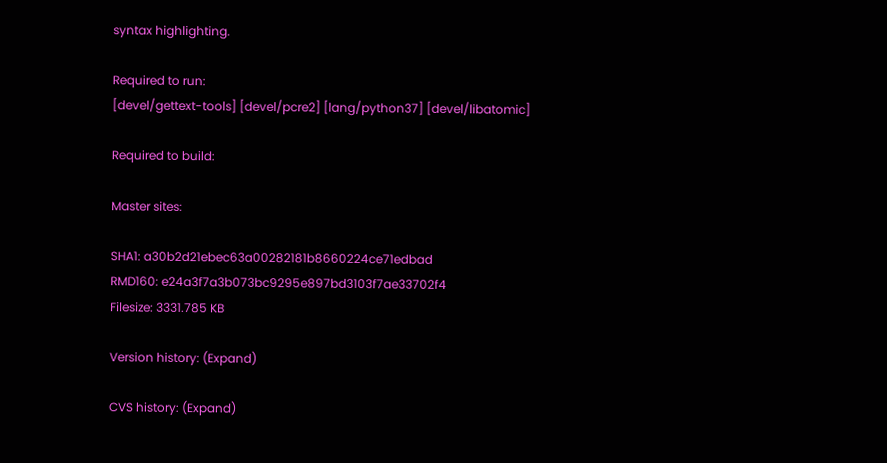syntax highlighting.

Required to run:
[devel/gettext-tools] [devel/pcre2] [lang/python37] [devel/libatomic]

Required to build:

Master sites:

SHA1: a30b2d21ebec63a00282181b8660224ce71edbad
RMD160: e24a3f7a3b073bc9295e897bd3103f7ae33702f4
Filesize: 3331.785 KB

Version history: (Expand)

CVS history: (Expand)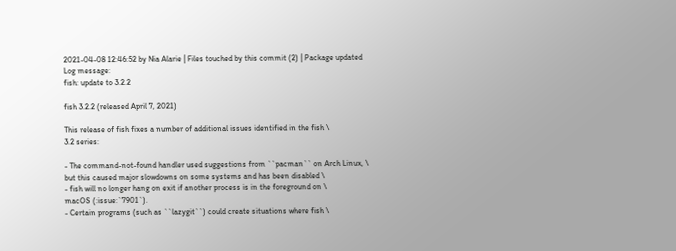2021-04-08 12:46:52 by Nia Alarie | Files touched by this commit (2) | Package updated
Log message:
fish: update to 3.2.2

fish 3.2.2 (released April 7, 2021)

This release of fish fixes a number of additional issues identified in the fish \
3.2 series:

- The command-not-found handler used suggestions from ``pacman`` on Arch Linux, \
but this caused major slowdowns on some systems and has been disabled \
- fish will no longer hang on exit if another process is in the foreground on \
macOS (:issue:`7901`).
- Certain programs (such as ``lazygit``) could create situations where fish \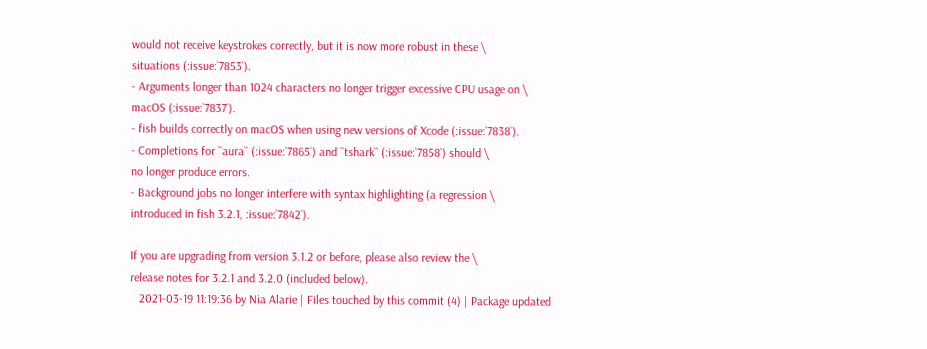would not receive keystrokes correctly, but it is now more robust in these \
situations (:issue:`7853`).
- Arguments longer than 1024 characters no longer trigger excessive CPU usage on \
macOS (:issue:`7837`).
- fish builds correctly on macOS when using new versions of Xcode (:issue:`7838`).
- Completions for ``aura`` (:issue:`7865`) and ``tshark`` (:issue:`7858`) should \
no longer produce errors.
- Background jobs no longer interfere with syntax highlighting (a regression \
introduced in fish 3.2.1, :issue:`7842`).

If you are upgrading from version 3.1.2 or before, please also review the \
release notes for 3.2.1 and 3.2.0 (included below).
   2021-03-19 11:19:36 by Nia Alarie | Files touched by this commit (4) | Package updated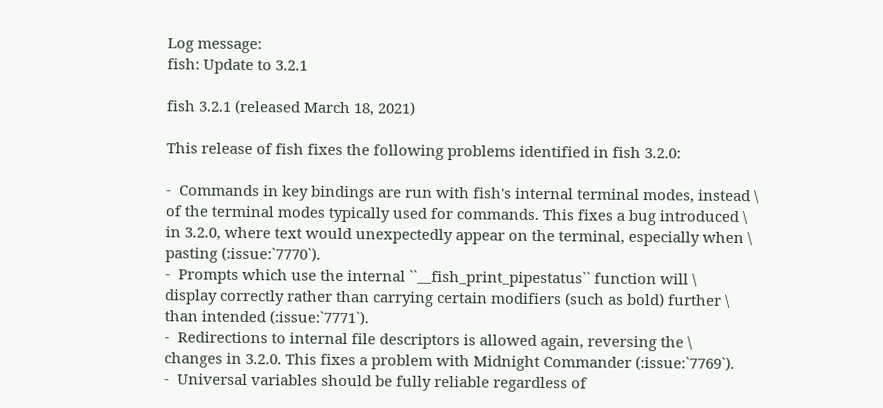Log message:
fish: Update to 3.2.1

fish 3.2.1 (released March 18, 2021)

This release of fish fixes the following problems identified in fish 3.2.0:

-  Commands in key bindings are run with fish's internal terminal modes, instead \
of the terminal modes typically used for commands. This fixes a bug introduced \
in 3.2.0, where text would unexpectedly appear on the terminal, especially when \
pasting (:issue:`7770`).
-  Prompts which use the internal ``__fish_print_pipestatus`` function will \
display correctly rather than carrying certain modifiers (such as bold) further \
than intended (:issue:`7771`).
-  Redirections to internal file descriptors is allowed again, reversing the \
changes in 3.2.0. This fixes a problem with Midnight Commander (:issue:`7769`).
-  Universal variables should be fully reliable regardless of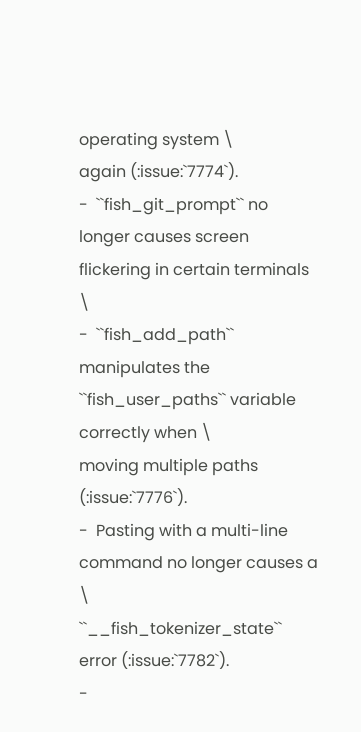operating system \
again (:issue:`7774`).
-  ``fish_git_prompt`` no longer causes screen flickering in certain terminals \
-  ``fish_add_path`` manipulates the ``fish_user_paths`` variable correctly when \
moving multiple paths (:issue:`7776`).
-  Pasting with a multi-line command no longer causes a \
``__fish_tokenizer_state`` error (:issue:`7782`).
-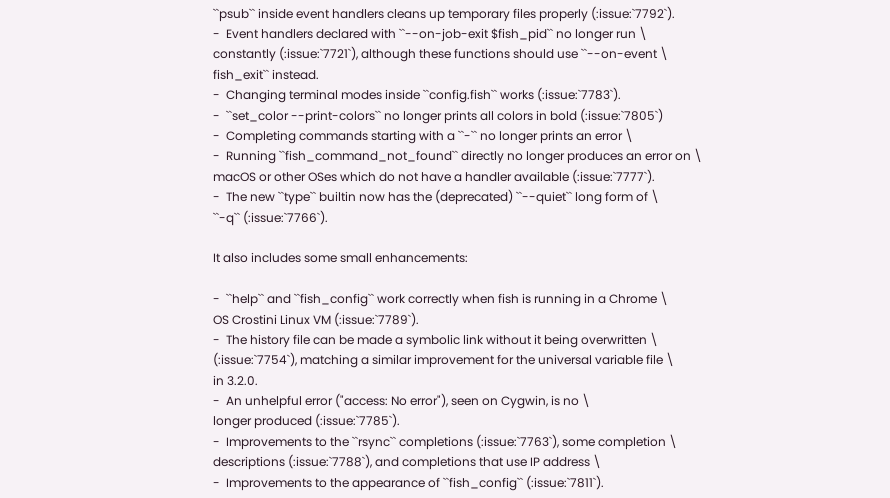``psub`` inside event handlers cleans up temporary files properly (:issue:`7792`).
-  Event handlers declared with ``--on-job-exit $fish_pid`` no longer run \
constantly (:issue:`7721`), although these functions should use ``--on-event \
fish_exit`` instead.
-  Changing terminal modes inside ``config.fish`` works (:issue:`7783`).
-  ``set_color --print-colors`` no longer prints all colors in bold (:issue:`7805`)
-  Completing commands starting with a ``-`` no longer prints an error \
-  Running ``fish_command_not_found`` directly no longer produces an error on \
macOS or other OSes which do not have a handler available (:issue:`7777`).
-  The new ``type`` builtin now has the (deprecated) ``--quiet`` long form of \
``-q`` (:issue:`7766`).

It also includes some small enhancements:

-  ``help`` and ``fish_config`` work correctly when fish is running in a Chrome \
OS Crostini Linux VM (:issue:`7789`).
-  The history file can be made a symbolic link without it being overwritten \
(:issue:`7754`), matching a similar improvement for the universal variable file \
in 3.2.0.
-  An unhelpful error ("access: No error"), seen on Cygwin, is no \
longer produced (:issue:`7785`).
-  Improvements to the ``rsync`` completions (:issue:`7763`), some completion \
descriptions (:issue:`7788`), and completions that use IP address \
-  Improvements to the appearance of ``fish_config`` (:issue:`7811`).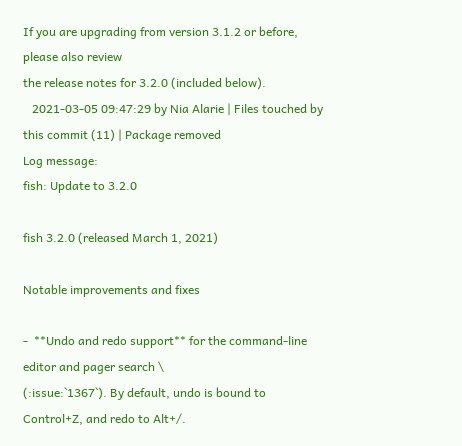If you are upgrading from version 3.1.2 or before, please also review
the release notes for 3.2.0 (included below).
   2021-03-05 09:47:29 by Nia Alarie | Files touched by this commit (11) | Package removed
Log message:
fish: Update to 3.2.0

fish 3.2.0 (released March 1, 2021)

Notable improvements and fixes

-  **Undo and redo support** for the command-line editor and pager search \
(:issue:`1367`). By default, undo is bound to Control+Z, and redo to Alt+/.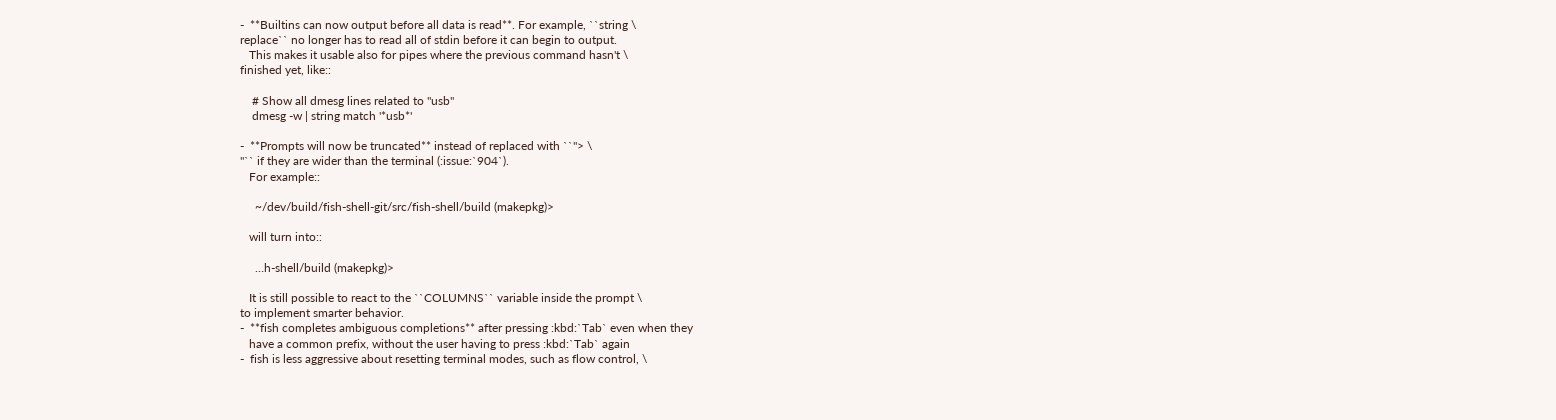-  **Builtins can now output before all data is read**. For example, ``string \
replace`` no longer has to read all of stdin before it can begin to output.
   This makes it usable also for pipes where the previous command hasn't \
finished yet, like::

    # Show all dmesg lines related to "usb"
    dmesg -w | string match '*usb*'

-  **Prompts will now be truncated** instead of replaced with ``"> \
"`` if they are wider than the terminal (:issue:`904`).
   For example::

     ~/dev/build/fish-shell-git/src/fish-shell/build (makepkg)>

   will turn into::

     …h-shell/build (makepkg)>

   It is still possible to react to the ``COLUMNS`` variable inside the prompt \
to implement smarter behavior.
-  **fish completes ambiguous completions** after pressing :kbd:`Tab` even when they
   have a common prefix, without the user having to press :kbd:`Tab` again
-  fish is less aggressive about resetting terminal modes, such as flow control, \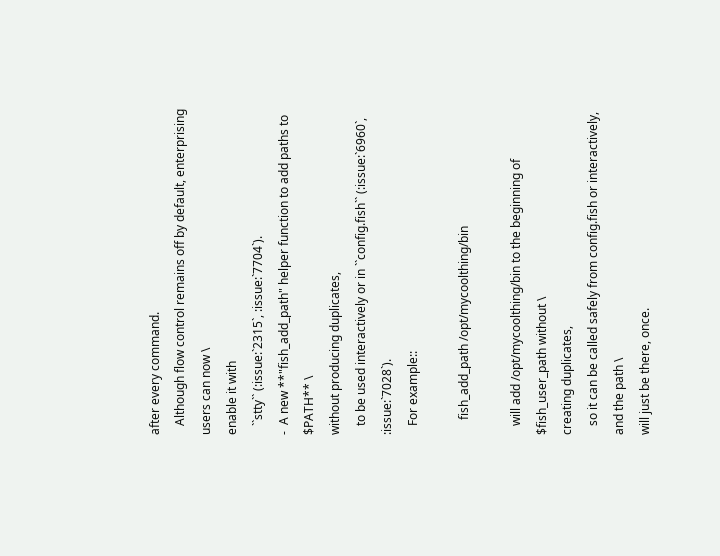after every command.
   Although flow control remains off by default, enterprising users can now \
enable it with
   ``stty`` (:issue:`2315`, :issue:`7704`).
-  A new **"fish_add_path" helper function to add paths to $PATH** \
without producing duplicates,
   to be used interactively or in ``config.fish`` (:issue:`6960`, :issue:`7028`).
   For example::

     fish_add_path /opt/mycoolthing/bin

   will add /opt/mycoolthing/bin to the beginning of $fish_user_path without \
creating duplicates,
   so it can be called safely from config.fish or interactively, and the path \
will just be there, once.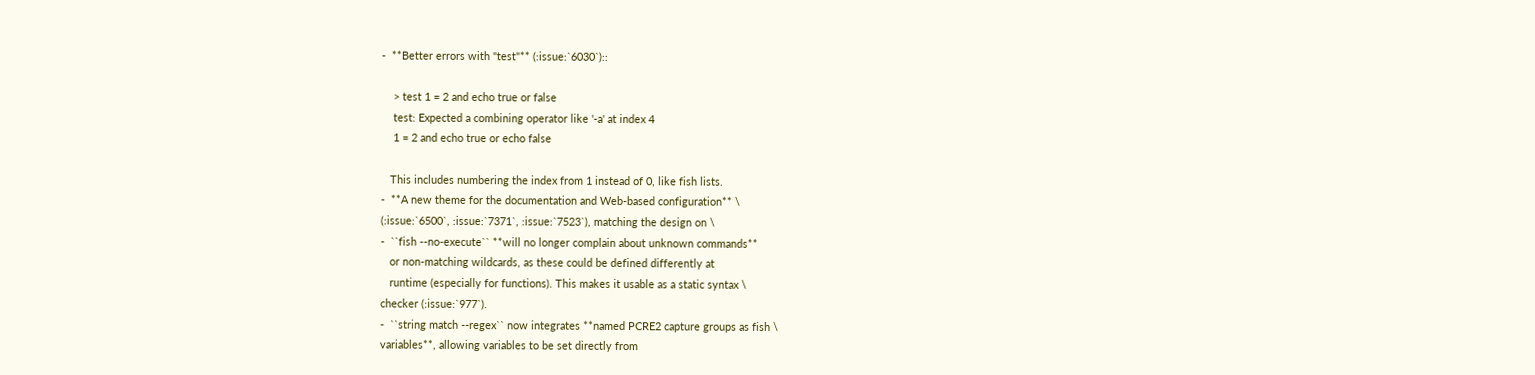-  **Better errors with "test"** (:issue:`6030`)::

    > test 1 = 2 and echo true or false
    test: Expected a combining operator like '-a' at index 4
    1 = 2 and echo true or echo false

   This includes numbering the index from 1 instead of 0, like fish lists.
-  **A new theme for the documentation and Web-based configuration** \
(:issue:`6500`, :issue:`7371`, :issue:`7523`), matching the design on \
-  ``fish --no-execute`` **will no longer complain about unknown commands**
   or non-matching wildcards, as these could be defined differently at
   runtime (especially for functions). This makes it usable as a static syntax \
checker (:issue:`977`).
-  ``string match --regex`` now integrates **named PCRE2 capture groups as fish \
variables**, allowing variables to be set directly from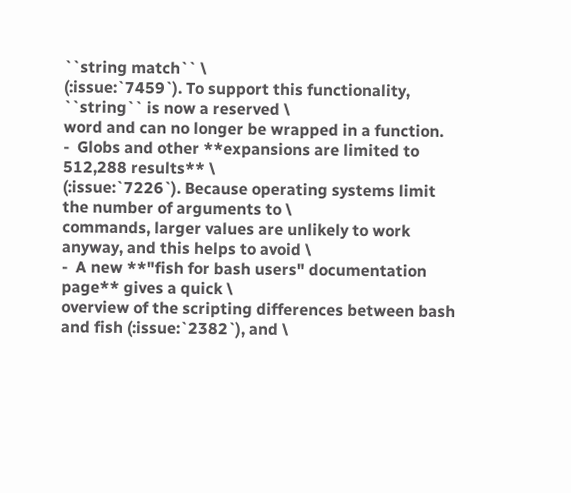``string match`` \
(:issue:`7459`). To support this functionality, ``string`` is now a reserved \
word and can no longer be wrapped in a function.
-  Globs and other **expansions are limited to 512,288 results** \
(:issue:`7226`). Because operating systems limit the number of arguments to \
commands, larger values are unlikely to work anyway, and this helps to avoid \
-  A new **"fish for bash users" documentation page** gives a quick \
overview of the scripting differences between bash and fish (:issue:`2382`), and \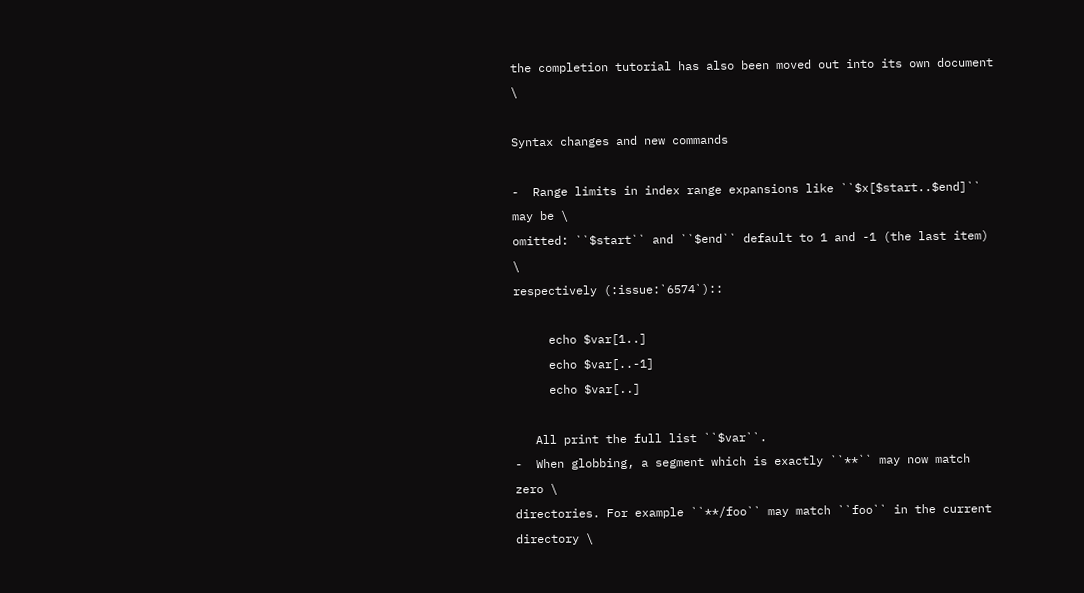the completion tutorial has also been moved out into its own document \

Syntax changes and new commands

-  Range limits in index range expansions like ``$x[$start..$end]`` may be \
omitted: ``$start`` and ``$end`` default to 1 and -1 (the last item) \
respectively (:issue:`6574`)::

     echo $var[1..]
     echo $var[..-1]
     echo $var[..]

   All print the full list ``$var``.
-  When globbing, a segment which is exactly ``**`` may now match zero \
directories. For example ``**/foo`` may match ``foo`` in the current directory \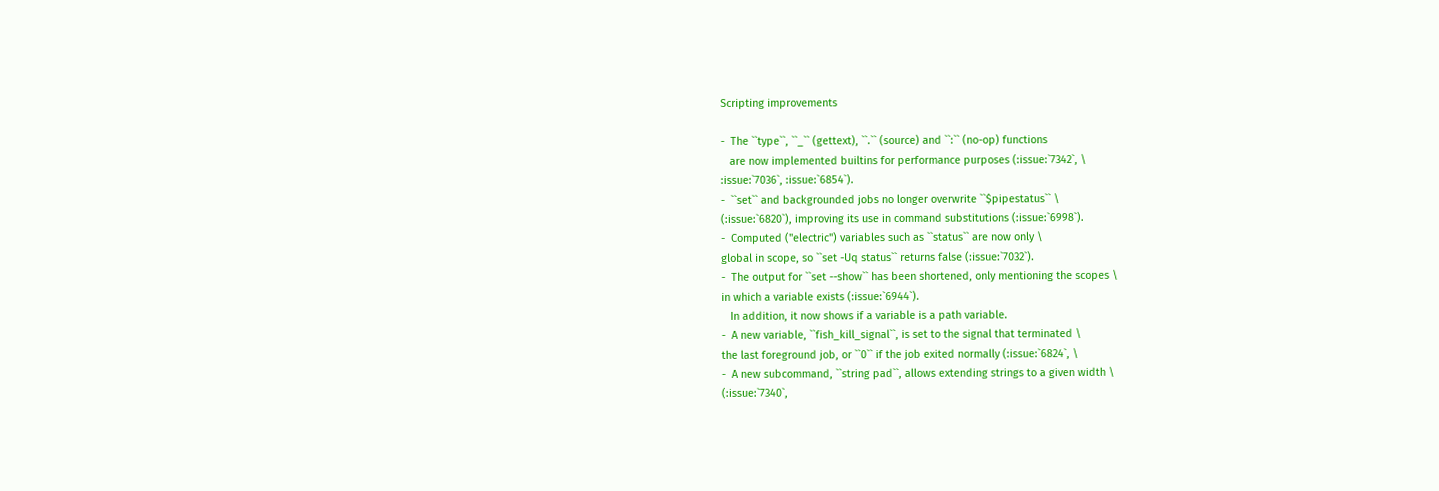Scripting improvements

-  The ``type``, ``_`` (gettext), ``.`` (source) and ``:`` (no-op) functions
   are now implemented builtins for performance purposes (:issue:`7342`, \
:issue:`7036`, :issue:`6854`).
-  ``set`` and backgrounded jobs no longer overwrite ``$pipestatus`` \
(:issue:`6820`), improving its use in command substitutions (:issue:`6998`).
-  Computed ("electric") variables such as ``status`` are now only \
global in scope, so ``set -Uq status`` returns false (:issue:`7032`).
-  The output for ``set --show`` has been shortened, only mentioning the scopes \
in which a variable exists (:issue:`6944`).
   In addition, it now shows if a variable is a path variable.
-  A new variable, ``fish_kill_signal``, is set to the signal that terminated \
the last foreground job, or ``0`` if the job exited normally (:issue:`6824`, \
-  A new subcommand, ``string pad``, allows extending strings to a given width \
(:issue:`7340`,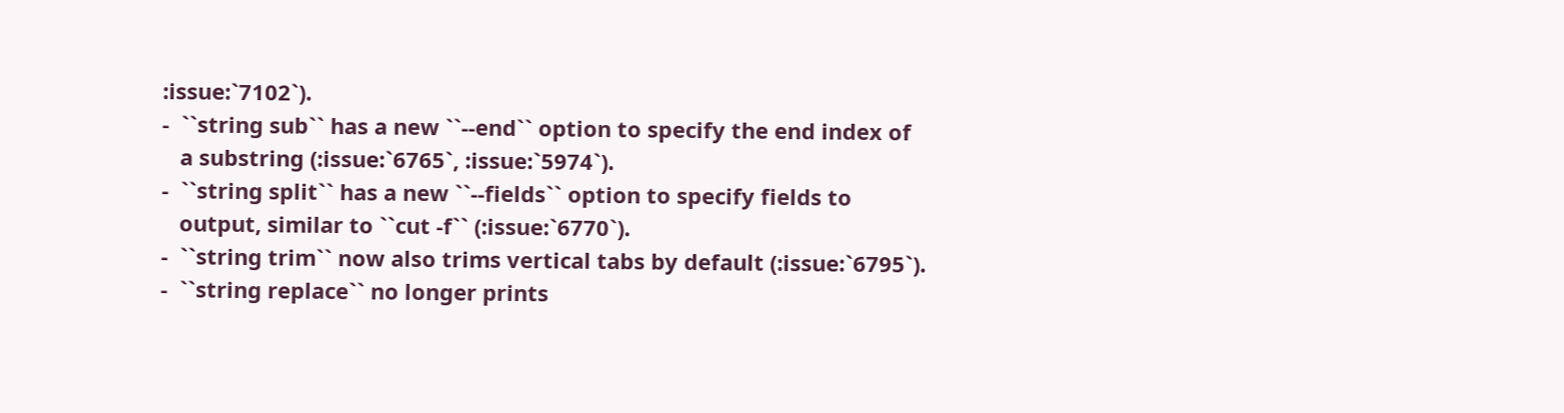:issue:`7102`).
-  ``string sub`` has a new ``--end`` option to specify the end index of
   a substring (:issue:`6765`, :issue:`5974`).
-  ``string split`` has a new ``--fields`` option to specify fields to
   output, similar to ``cut -f`` (:issue:`6770`).
-  ``string trim`` now also trims vertical tabs by default (:issue:`6795`).
-  ``string replace`` no longer prints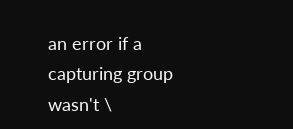an error if a capturing group wasn't \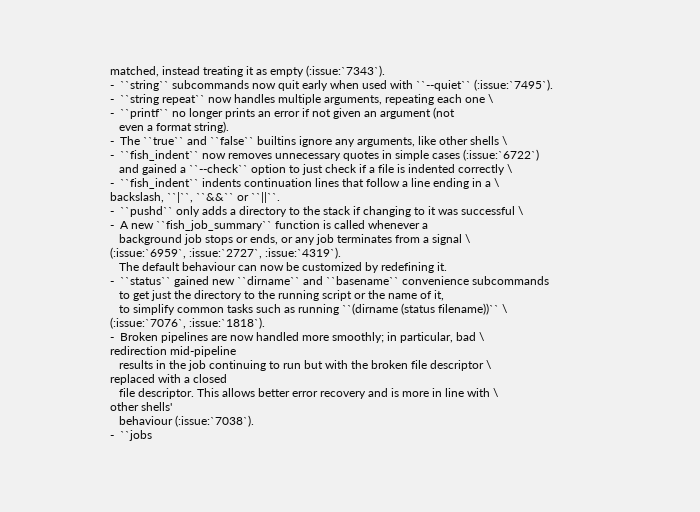matched, instead treating it as empty (:issue:`7343`).
-  ``string`` subcommands now quit early when used with ``--quiet`` (:issue:`7495`).
-  ``string repeat`` now handles multiple arguments, repeating each one \
-  ``printf`` no longer prints an error if not given an argument (not
   even a format string).
-  The ``true`` and ``false`` builtins ignore any arguments, like other shells \
-  ``fish_indent`` now removes unnecessary quotes in simple cases (:issue:`6722`)
   and gained a ``--check`` option to just check if a file is indented correctly \
-  ``fish_indent`` indents continuation lines that follow a line ending in a \
backslash, ``|``, ``&&`` or ``||``.
-  ``pushd`` only adds a directory to the stack if changing to it was successful \
-  A new ``fish_job_summary`` function is called whenever a
   background job stops or ends, or any job terminates from a signal \
(:issue:`6959`, :issue:`2727`, :issue:`4319`).
   The default behaviour can now be customized by redefining it.
-  ``status`` gained new ``dirname`` and ``basename`` convenience subcommands
   to get just the directory to the running script or the name of it,
   to simplify common tasks such as running ``(dirname (status filename))`` \
(:issue:`7076`, :issue:`1818`).
-  Broken pipelines are now handled more smoothly; in particular, bad \
redirection mid-pipeline
   results in the job continuing to run but with the broken file descriptor \
replaced with a closed
   file descriptor. This allows better error recovery and is more in line with \
other shells'
   behaviour (:issue:`7038`).
-  ``jobs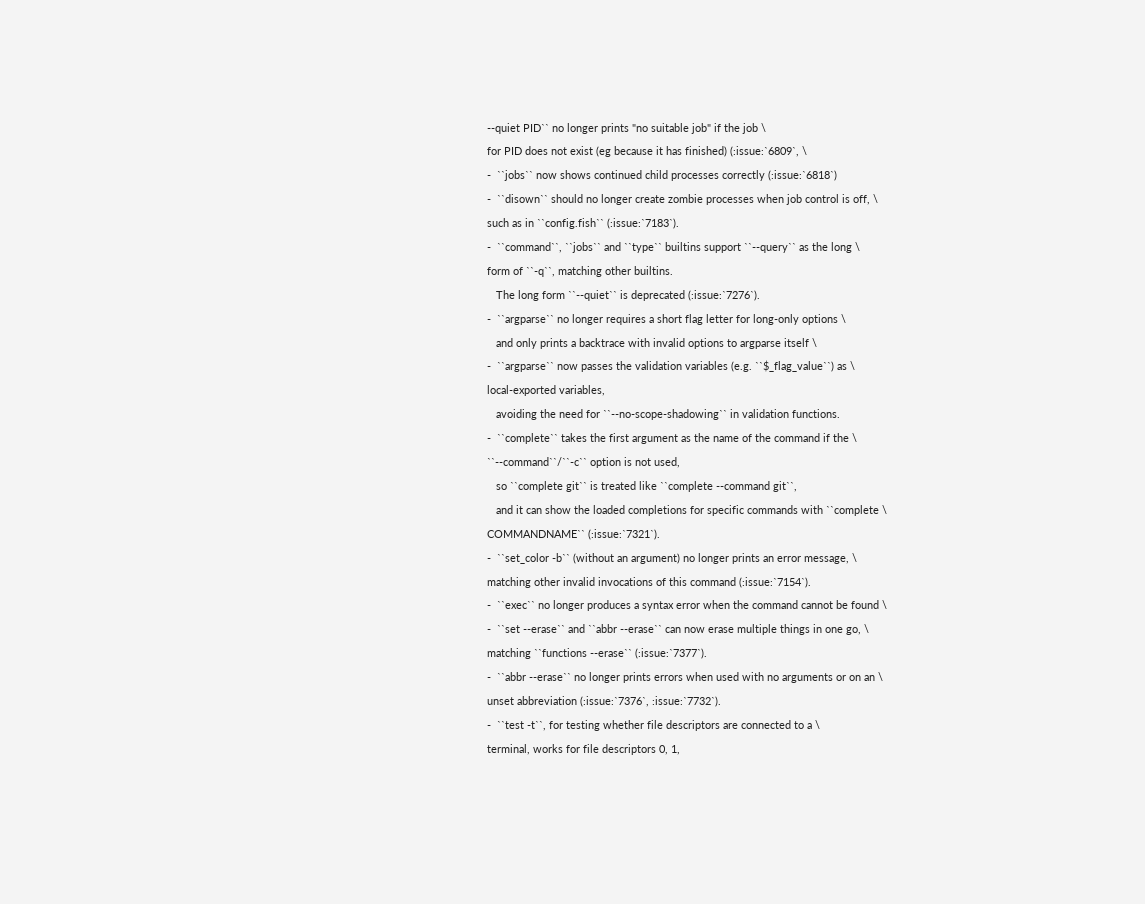--quiet PID`` no longer prints "no suitable job" if the job \
for PID does not exist (eg because it has finished) (:issue:`6809`, \
-  ``jobs`` now shows continued child processes correctly (:issue:`6818`)
-  ``disown`` should no longer create zombie processes when job control is off, \
such as in ``config.fish`` (:issue:`7183`).
-  ``command``, ``jobs`` and ``type`` builtins support ``--query`` as the long \
form of ``-q``, matching other builtins.
   The long form ``--quiet`` is deprecated (:issue:`7276`).
-  ``argparse`` no longer requires a short flag letter for long-only options \
   and only prints a backtrace with invalid options to argparse itself \
-  ``argparse`` now passes the validation variables (e.g. ``$_flag_value``) as \
local-exported variables,
   avoiding the need for ``--no-scope-shadowing`` in validation functions.
-  ``complete`` takes the first argument as the name of the command if the \
``--command``/``-c`` option is not used,
   so ``complete git`` is treated like ``complete --command git``,
   and it can show the loaded completions for specific commands with ``complete \
COMMANDNAME`` (:issue:`7321`).
-  ``set_color -b`` (without an argument) no longer prints an error message, \
matching other invalid invocations of this command (:issue:`7154`).
-  ``exec`` no longer produces a syntax error when the command cannot be found \
-  ``set --erase`` and ``abbr --erase`` can now erase multiple things in one go, \
matching ``functions --erase`` (:issue:`7377`).
-  ``abbr --erase`` no longer prints errors when used with no arguments or on an \
unset abbreviation (:issue:`7376`, :issue:`7732`).
-  ``test -t``, for testing whether file descriptors are connected to a \
terminal, works for file descriptors 0, 1,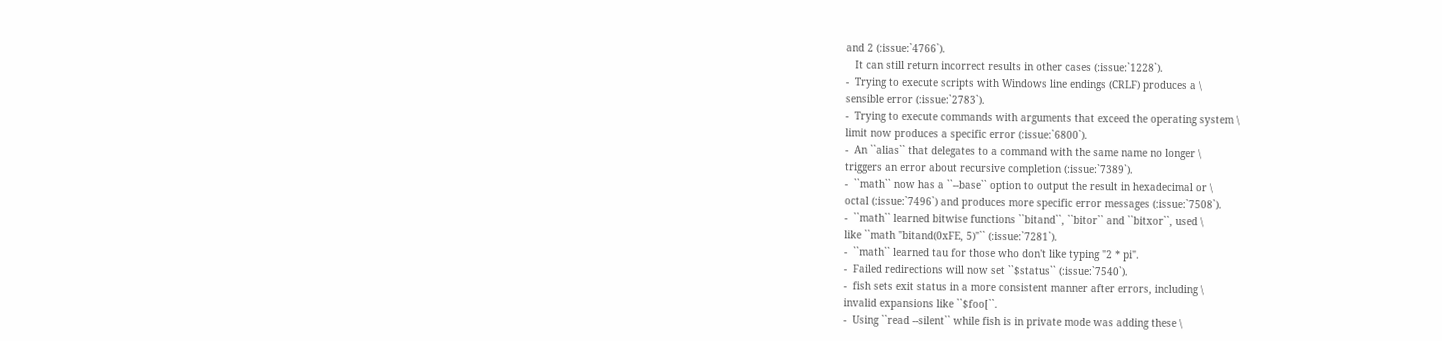and 2 (:issue:`4766`).
   It can still return incorrect results in other cases (:issue:`1228`).
-  Trying to execute scripts with Windows line endings (CRLF) produces a \
sensible error (:issue:`2783`).
-  Trying to execute commands with arguments that exceed the operating system \
limit now produces a specific error (:issue:`6800`).
-  An ``alias`` that delegates to a command with the same name no longer \
triggers an error about recursive completion (:issue:`7389`).
-  ``math`` now has a ``--base`` option to output the result in hexadecimal or \
octal (:issue:`7496`) and produces more specific error messages (:issue:`7508`).
-  ``math`` learned bitwise functions ``bitand``, ``bitor`` and ``bitxor``, used \
like ``math "bitand(0xFE, 5)"`` (:issue:`7281`).
-  ``math`` learned tau for those who don't like typing "2 * pi".
-  Failed redirections will now set ``$status`` (:issue:`7540`).
-  fish sets exit status in a more consistent manner after errors, including \
invalid expansions like ``$foo[``.
-  Using ``read --silent`` while fish is in private mode was adding these \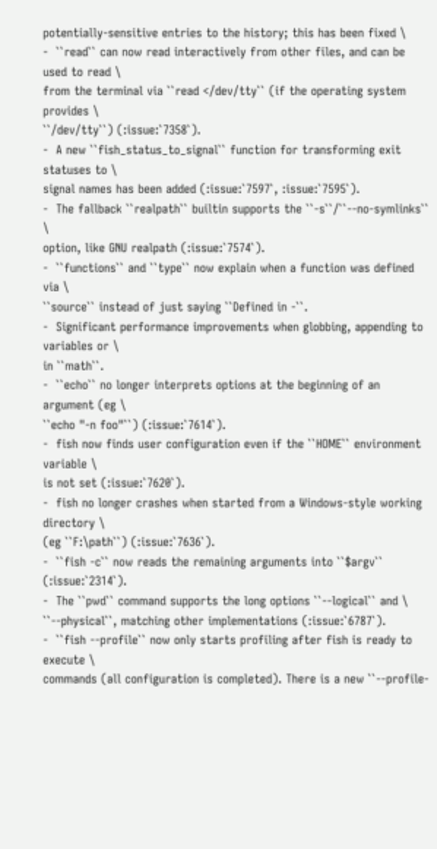potentially-sensitive entries to the history; this has been fixed \
-  ``read`` can now read interactively from other files, and can be used to read \
from the terminal via ``read </dev/tty`` (if the operating system provides \
``/dev/tty``) (:issue:`7358`).
-  A new ``fish_status_to_signal`` function for transforming exit statuses to \
signal names has been added (:issue:`7597`, :issue:`7595`).
-  The fallback ``realpath`` builtin supports the ``-s``/``--no-symlinks`` \
option, like GNU realpath (:issue:`7574`).
-  ``functions`` and ``type`` now explain when a function was defined via \
``source`` instead of just saying ``Defined in -``.
-  Significant performance improvements when globbing, appending to variables or \
in ``math``.
-  ``echo`` no longer interprets options at the beginning of an argument (eg \
``echo "-n foo"``) (:issue:`7614`).
-  fish now finds user configuration even if the ``HOME`` environment variable \
is not set (:issue:`7620`).
-  fish no longer crashes when started from a Windows-style working directory \
(eg ``F:\path``) (:issue:`7636`).
-  ``fish -c`` now reads the remaining arguments into ``$argv`` (:issue:`2314`).
-  The ``pwd`` command supports the long options ``--logical`` and \
``--physical``, matching other implementations (:issue:`6787`).
-  ``fish --profile`` now only starts profiling after fish is ready to execute \
commands (all configuration is completed). There is a new ``--profile-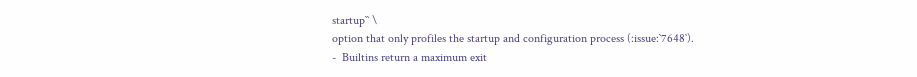startup`` \
option that only profiles the startup and configuration process (:issue:`7648`).
-  Builtins return a maximum exit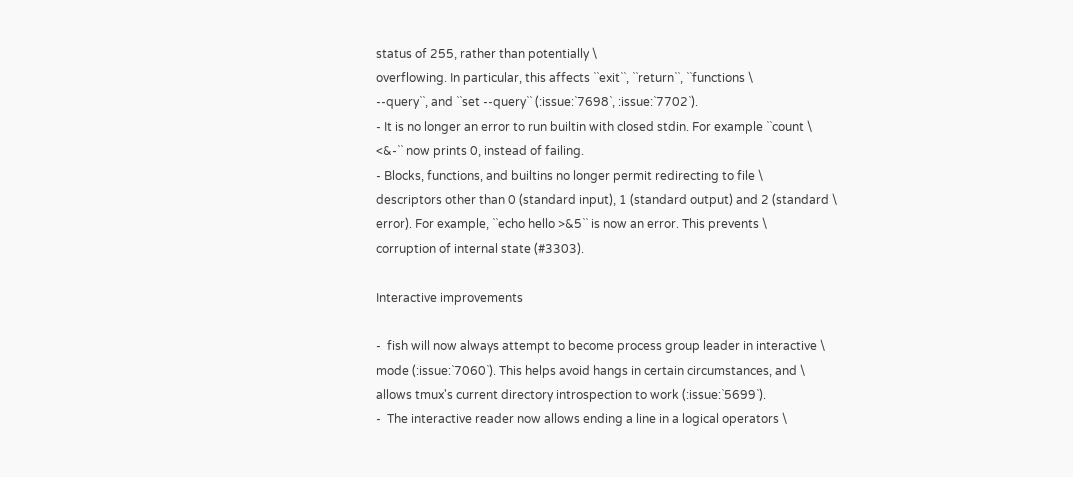status of 255, rather than potentially \
overflowing. In particular, this affects ``exit``, ``return``, ``functions \
--query``, and ``set --query`` (:issue:`7698`, :issue:`7702`).
- It is no longer an error to run builtin with closed stdin. For example ``count \
<&-`` now prints 0, instead of failing.
- Blocks, functions, and builtins no longer permit redirecting to file \
descriptors other than 0 (standard input), 1 (standard output) and 2 (standard \
error). For example, ``echo hello >&5`` is now an error. This prevents \
corruption of internal state (#3303).

Interactive improvements

-  fish will now always attempt to become process group leader in interactive \
mode (:issue:`7060`). This helps avoid hangs in certain circumstances, and \
allows tmux's current directory introspection to work (:issue:`5699`).
-  The interactive reader now allows ending a line in a logical operators \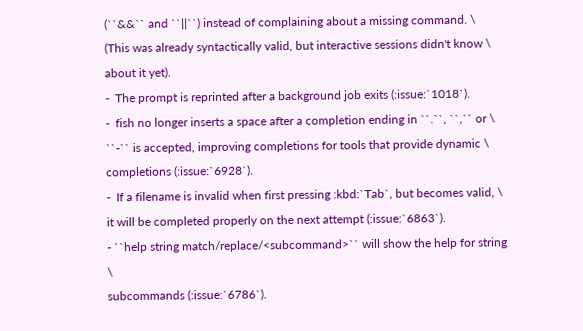(``&&`` and ``||``) instead of complaining about a missing command. \
(This was already syntactically valid, but interactive sessions didn't know \
about it yet).
-  The prompt is reprinted after a background job exits (:issue:`1018`).
-  fish no longer inserts a space after a completion ending in ``.``, ``,`` or \
``-`` is accepted, improving completions for tools that provide dynamic \
completions (:issue:`6928`).
-  If a filename is invalid when first pressing :kbd:`Tab`, but becomes valid, \
it will be completed properly on the next attempt (:issue:`6863`).
- ``help string match/replace/<subcommand>`` will show the help for string \
subcommands (:issue:`6786`).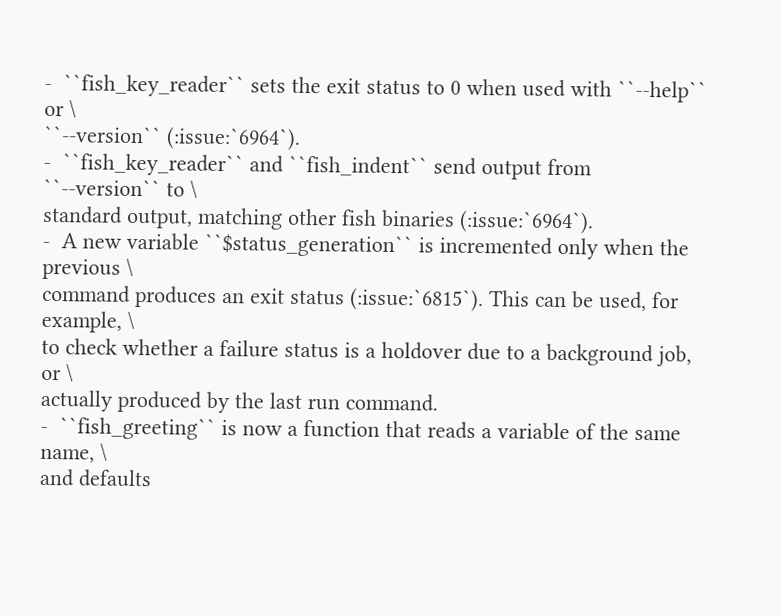-  ``fish_key_reader`` sets the exit status to 0 when used with ``--help`` or \
``--version`` (:issue:`6964`).
-  ``fish_key_reader`` and ``fish_indent`` send output from ``--version`` to \
standard output, matching other fish binaries (:issue:`6964`).
-  A new variable ``$status_generation`` is incremented only when the previous \
command produces an exit status (:issue:`6815`). This can be used, for example, \
to check whether a failure status is a holdover due to a background job, or \
actually produced by the last run command.
-  ``fish_greeting`` is now a function that reads a variable of the same name, \
and defaults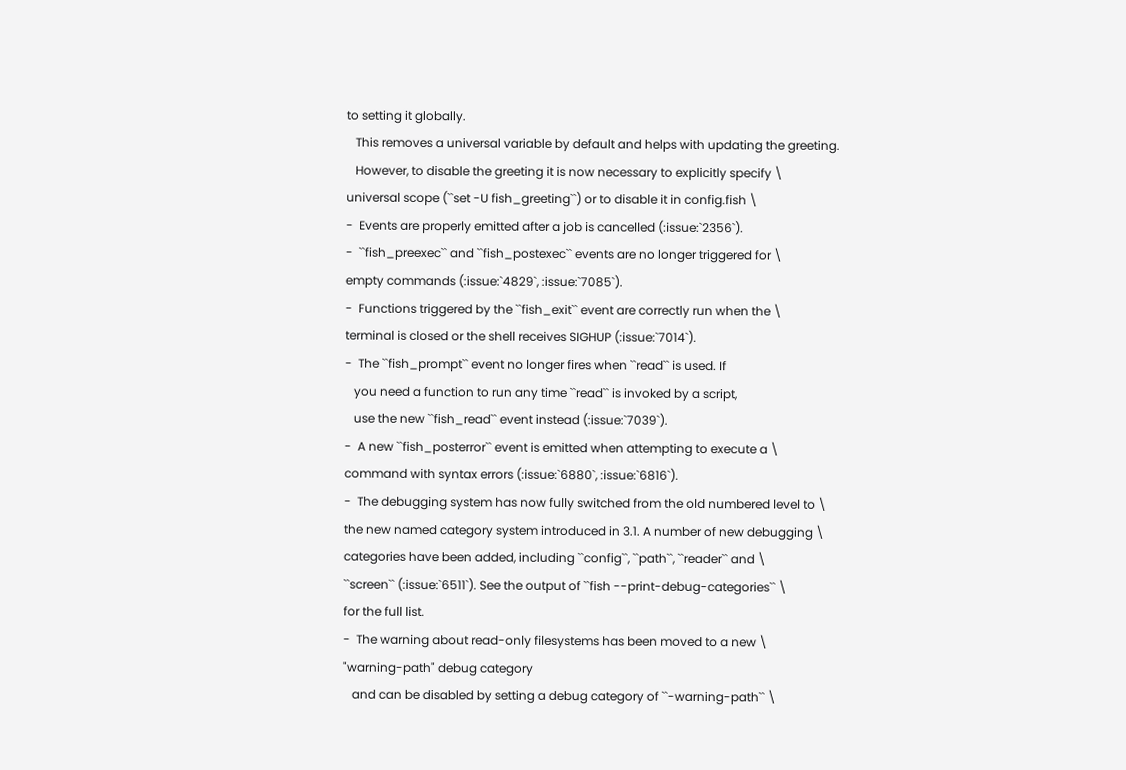to setting it globally.
   This removes a universal variable by default and helps with updating the greeting.
   However, to disable the greeting it is now necessary to explicitly specify \
universal scope (``set -U fish_greeting``) or to disable it in config.fish \
-  Events are properly emitted after a job is cancelled (:issue:`2356`).
-  ``fish_preexec`` and ``fish_postexec`` events are no longer triggered for \
empty commands (:issue:`4829`, :issue:`7085`).
-  Functions triggered by the ``fish_exit`` event are correctly run when the \
terminal is closed or the shell receives SIGHUP (:issue:`7014`).
-  The ``fish_prompt`` event no longer fires when ``read`` is used. If
   you need a function to run any time ``read`` is invoked by a script,
   use the new ``fish_read`` event instead (:issue:`7039`).
-  A new ``fish_posterror`` event is emitted when attempting to execute a \
command with syntax errors (:issue:`6880`, :issue:`6816`).
-  The debugging system has now fully switched from the old numbered level to \
the new named category system introduced in 3.1. A number of new debugging \
categories have been added, including ``config``, ``path``, ``reader`` and \
``screen`` (:issue:`6511`). See the output of ``fish --print-debug-categories`` \
for the full list.
-  The warning about read-only filesystems has been moved to a new \
"warning-path" debug category
   and can be disabled by setting a debug category of ``-warning-path`` \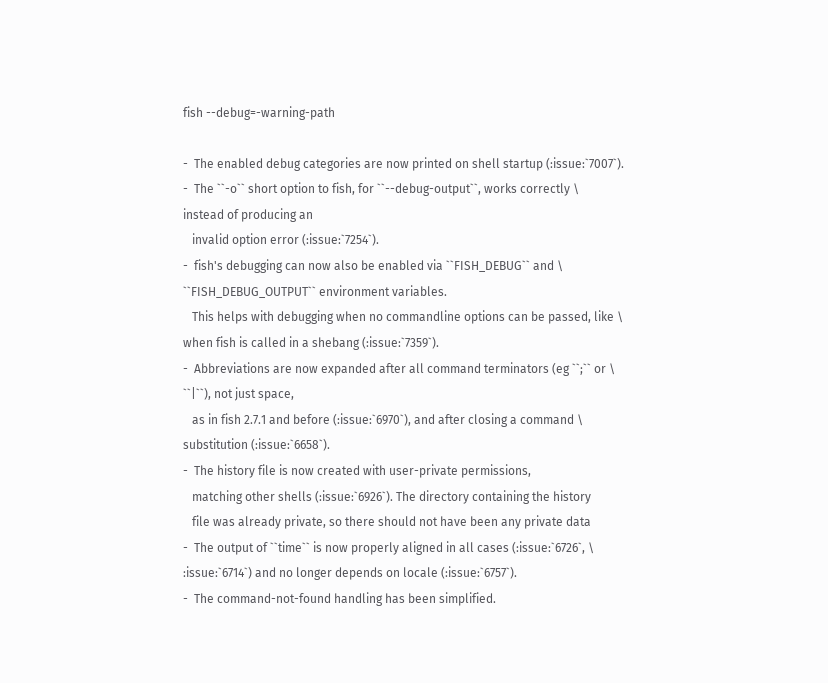fish --debug=-warning-path

-  The enabled debug categories are now printed on shell startup (:issue:`7007`).
-  The ``-o`` short option to fish, for ``--debug-output``, works correctly \
instead of producing an
   invalid option error (:issue:`7254`).
-  fish's debugging can now also be enabled via ``FISH_DEBUG`` and \
``FISH_DEBUG_OUTPUT`` environment variables.
   This helps with debugging when no commandline options can be passed, like \
when fish is called in a shebang (:issue:`7359`).
-  Abbreviations are now expanded after all command terminators (eg ``;`` or \
``|``), not just space,
   as in fish 2.7.1 and before (:issue:`6970`), and after closing a command \
substitution (:issue:`6658`).
-  The history file is now created with user-private permissions,
   matching other shells (:issue:`6926`). The directory containing the history
   file was already private, so there should not have been any private data
-  The output of ``time`` is now properly aligned in all cases (:issue:`6726`, \
:issue:`6714`) and no longer depends on locale (:issue:`6757`).
-  The command-not-found handling has been simplified.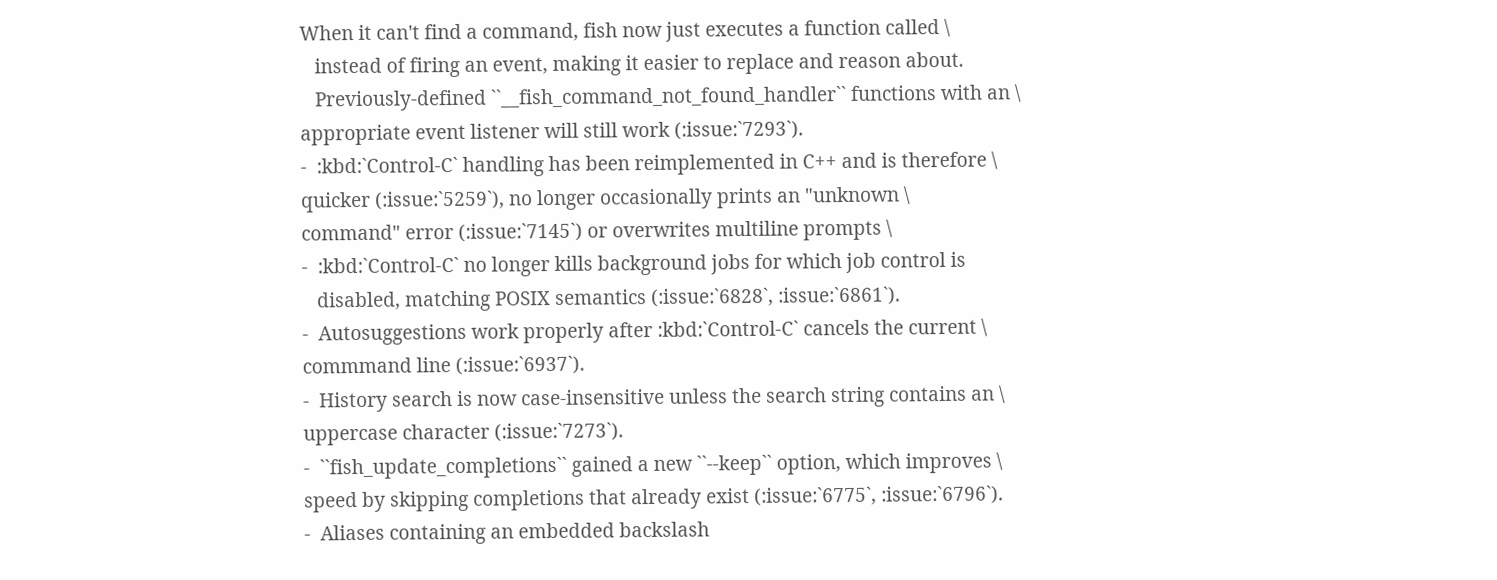When it can't find a command, fish now just executes a function called \
   instead of firing an event, making it easier to replace and reason about.
   Previously-defined ``__fish_command_not_found_handler`` functions with an \
appropriate event listener will still work (:issue:`7293`).
-  :kbd:`Control-C` handling has been reimplemented in C++ and is therefore \
quicker (:issue:`5259`), no longer occasionally prints an "unknown \
command" error (:issue:`7145`) or overwrites multiline prompts \
-  :kbd:`Control-C` no longer kills background jobs for which job control is
   disabled, matching POSIX semantics (:issue:`6828`, :issue:`6861`).
-  Autosuggestions work properly after :kbd:`Control-C` cancels the current \
commmand line (:issue:`6937`).
-  History search is now case-insensitive unless the search string contains an \
uppercase character (:issue:`7273`).
-  ``fish_update_completions`` gained a new ``--keep`` option, which improves \
speed by skipping completions that already exist (:issue:`6775`, :issue:`6796`).
-  Aliases containing an embedded backslash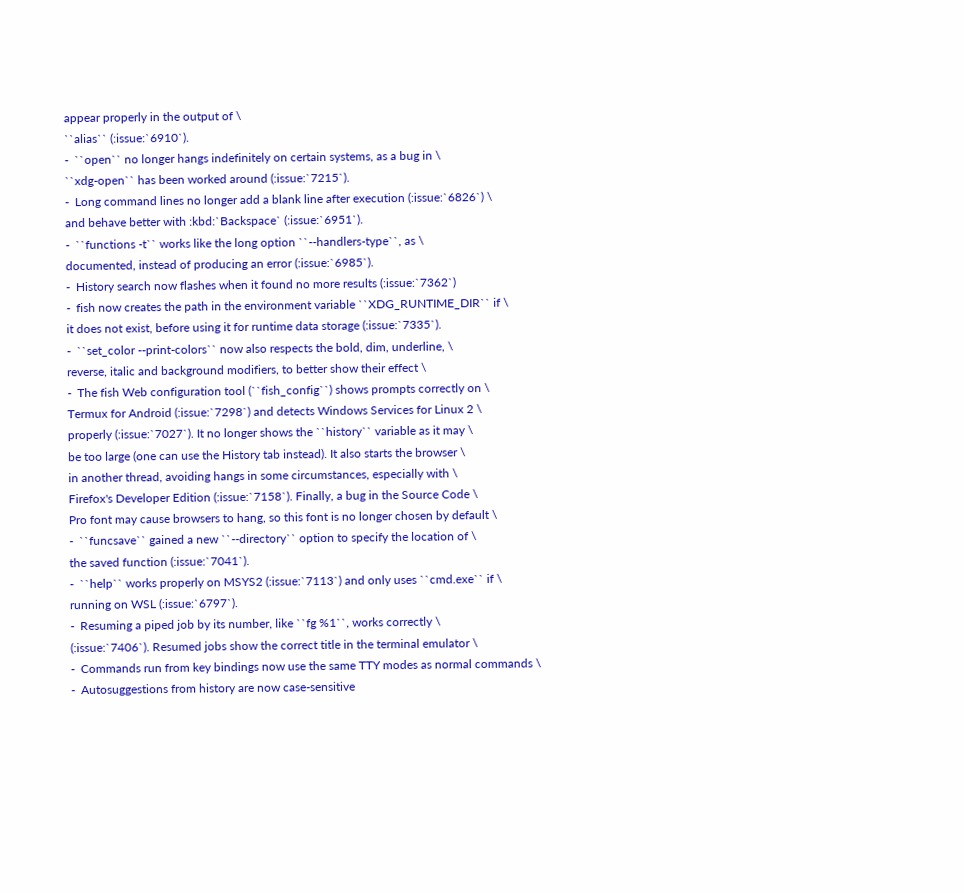appear properly in the output of \
``alias`` (:issue:`6910`).
-  ``open`` no longer hangs indefinitely on certain systems, as a bug in \
``xdg-open`` has been worked around (:issue:`7215`).
-  Long command lines no longer add a blank line after execution (:issue:`6826`) \
and behave better with :kbd:`Backspace` (:issue:`6951`).
-  ``functions -t`` works like the long option ``--handlers-type``, as \
documented, instead of producing an error (:issue:`6985`).
-  History search now flashes when it found no more results (:issue:`7362`)
-  fish now creates the path in the environment variable ``XDG_RUNTIME_DIR`` if \
it does not exist, before using it for runtime data storage (:issue:`7335`).
-  ``set_color --print-colors`` now also respects the bold, dim, underline, \
reverse, italic and background modifiers, to better show their effect \
-  The fish Web configuration tool (``fish_config``) shows prompts correctly on \
Termux for Android (:issue:`7298`) and detects Windows Services for Linux 2 \
properly (:issue:`7027`). It no longer shows the ``history`` variable as it may \
be too large (one can use the History tab instead). It also starts the browser \
in another thread, avoiding hangs in some circumstances, especially with \
Firefox's Developer Edition (:issue:`7158`). Finally, a bug in the Source Code \
Pro font may cause browsers to hang, so this font is no longer chosen by default \
-  ``funcsave`` gained a new ``--directory`` option to specify the location of \
the saved function (:issue:`7041`).
-  ``help`` works properly on MSYS2 (:issue:`7113`) and only uses ``cmd.exe`` if \
running on WSL (:issue:`6797`).
-  Resuming a piped job by its number, like ``fg %1``, works correctly \
(:issue:`7406`). Resumed jobs show the correct title in the terminal emulator \
-  Commands run from key bindings now use the same TTY modes as normal commands \
-  Autosuggestions from history are now case-sensitive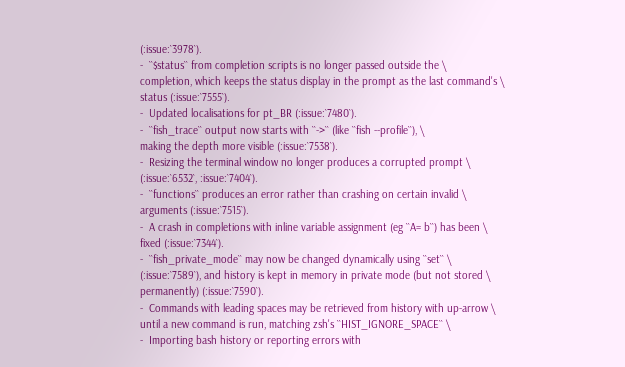(:issue:`3978`).
-  ``$status`` from completion scripts is no longer passed outside the \
completion, which keeps the status display in the prompt as the last command's \
status (:issue:`7555`).
-  Updated localisations for pt_BR (:issue:`7480`).
-  ``fish_trace`` output now starts with ``->`` (like ``fish --profile``), \
making the depth more visible (:issue:`7538`).
-  Resizing the terminal window no longer produces a corrupted prompt \
(:issue:`6532`, :issue:`7404`).
-  ``functions`` produces an error rather than crashing on certain invalid \
arguments (:issue:`7515`).
-  A crash in completions with inline variable assignment (eg ``A= b``) has been \
fixed (:issue:`7344`).
-  ``fish_private_mode`` may now be changed dynamically using ``set`` \
(:issue:`7589`), and history is kept in memory in private mode (but not stored \
permanently) (:issue:`7590`).
-  Commands with leading spaces may be retrieved from history with up-arrow \
until a new command is run, matching zsh's ``HIST_IGNORE_SPACE`` \
-  Importing bash history or reporting errors with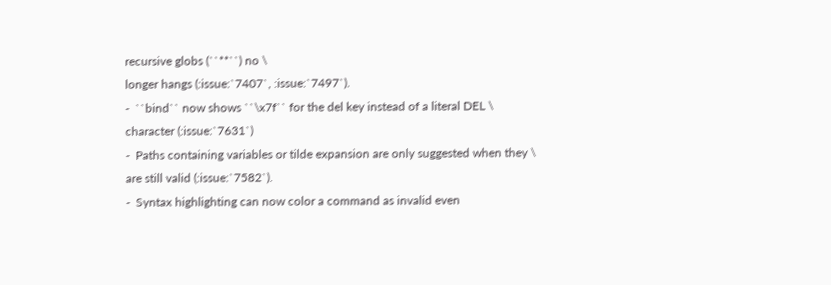recursive globs (``**``) no \
longer hangs (:issue:`7407`, :issue:`7497`).
-  ``bind`` now shows ``\x7f`` for the del key instead of a literal DEL \
character (:issue:`7631`)
-  Paths containing variables or tilde expansion are only suggested when they \
are still valid (:issue:`7582`).
-  Syntax highlighting can now color a command as invalid even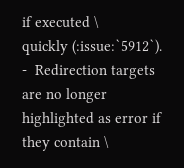if executed \
quickly (:issue:`5912`).
-  Redirection targets are no longer highlighted as error if they contain \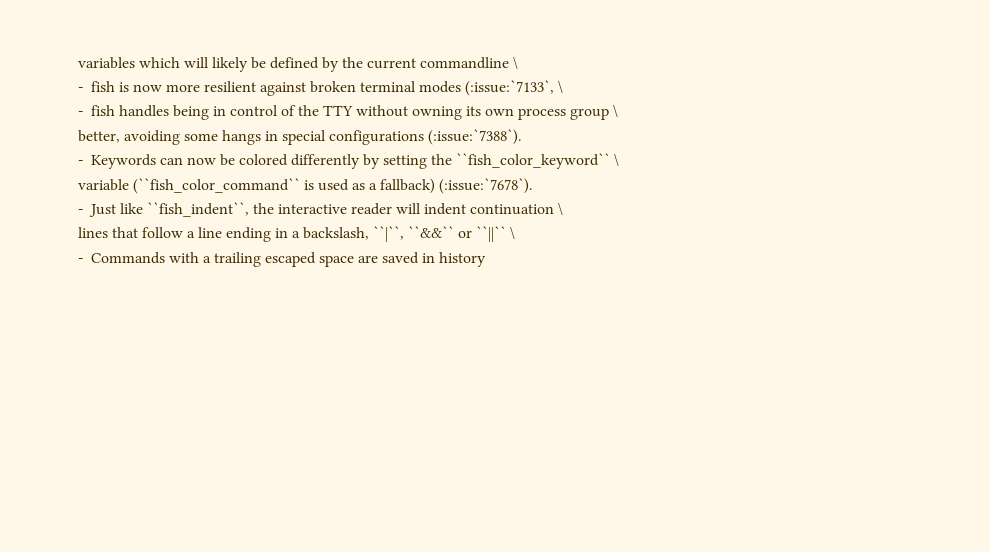variables which will likely be defined by the current commandline \
-  fish is now more resilient against broken terminal modes (:issue:`7133`, \
-  fish handles being in control of the TTY without owning its own process group \
better, avoiding some hangs in special configurations (:issue:`7388`).
-  Keywords can now be colored differently by setting the ``fish_color_keyword`` \
variable (``fish_color_command`` is used as a fallback) (:issue:`7678`).
-  Just like ``fish_indent``, the interactive reader will indent continuation \
lines that follow a line ending in a backslash, ``|``, ``&&`` or ``||`` \
-  Commands with a trailing escaped space are saved in history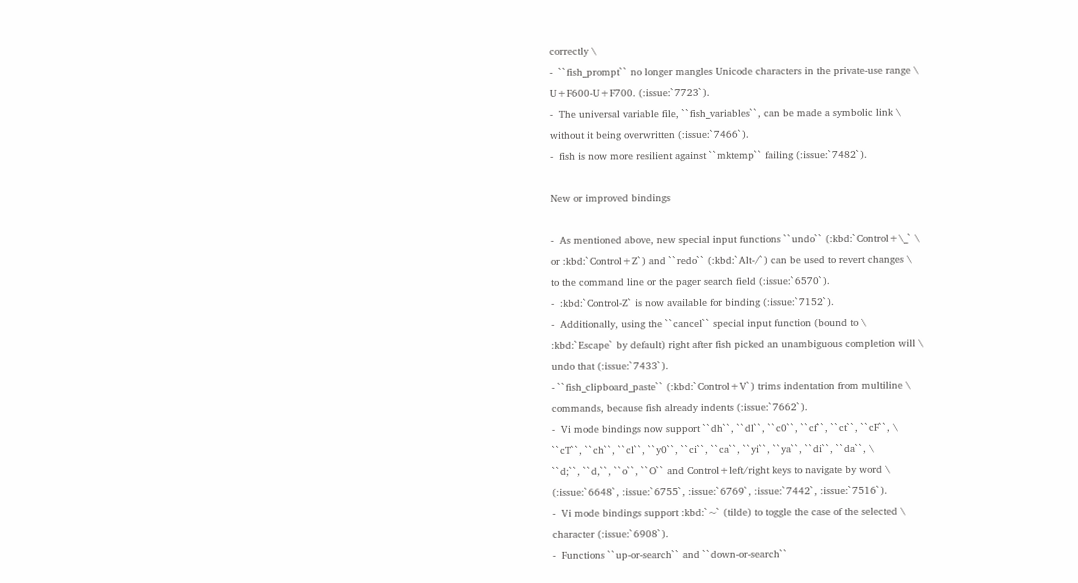correctly \
-  ``fish_prompt`` no longer mangles Unicode characters in the private-use range \
U+F600-U+F700. (:issue:`7723`).
-  The universal variable file, ``fish_variables``, can be made a symbolic link \
without it being overwritten (:issue:`7466`).
-  fish is now more resilient against ``mktemp`` failing (:issue:`7482`).

New or improved bindings

-  As mentioned above, new special input functions ``undo`` (:kbd:`Control+\_` \
or :kbd:`Control+Z`) and ``redo`` (:kbd:`Alt-/`) can be used to revert changes \
to the command line or the pager search field (:issue:`6570`).
-  :kbd:`Control-Z` is now available for binding (:issue:`7152`).
-  Additionally, using the ``cancel`` special input function (bound to \
:kbd:`Escape` by default) right after fish picked an unambiguous completion will \
undo that (:issue:`7433`).
- ``fish_clipboard_paste`` (:kbd:`Control+V`) trims indentation from multiline \
commands, because fish already indents (:issue:`7662`).
-  Vi mode bindings now support ``dh``, ``dl``, ``c0``, ``cf``, ``ct``, ``cF``, \
``cT``, ``ch``, ``cl``, ``y0``, ``ci``, ``ca``, ``yi``, ``ya``, ``di``, ``da``, \
``d;``, ``d,``, ``o``, ``O`` and Control+left/right keys to navigate by word \
(:issue:`6648`, :issue:`6755`, :issue:`6769`, :issue:`7442`, :issue:`7516`).
-  Vi mode bindings support :kbd:`~` (tilde) to toggle the case of the selected \
character (:issue:`6908`).
-  Functions ``up-or-search`` and ``down-or-search``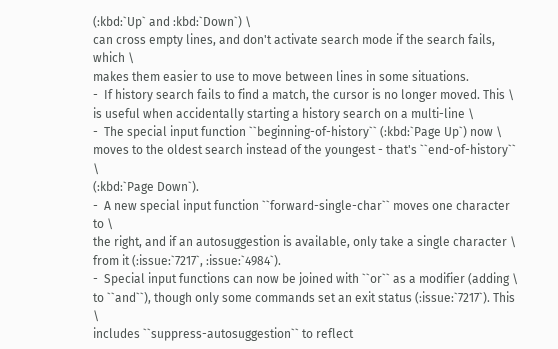(:kbd:`Up` and :kbd:`Down`) \
can cross empty lines, and don't activate search mode if the search fails, which \
makes them easier to use to move between lines in some situations.
-  If history search fails to find a match, the cursor is no longer moved. This \
is useful when accidentally starting a history search on a multi-line \
-  The special input function ``beginning-of-history`` (:kbd:`Page Up`) now \
moves to the oldest search instead of the youngest - that's ``end-of-history`` \
(:kbd:`Page Down`).
-  A new special input function ``forward-single-char`` moves one character to \
the right, and if an autosuggestion is available, only take a single character \
from it (:issue:`7217`, :issue:`4984`).
-  Special input functions can now be joined with ``or`` as a modifier (adding \
to ``and``), though only some commands set an exit status (:issue:`7217`). This \
includes ``suppress-autosuggestion`` to reflect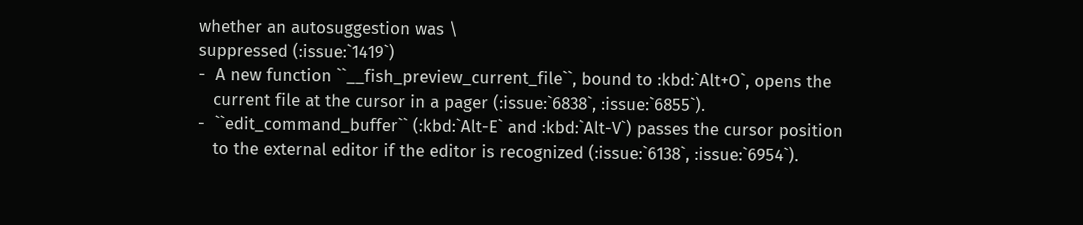whether an autosuggestion was \
suppressed (:issue:`1419`)
-  A new function ``__fish_preview_current_file``, bound to :kbd:`Alt+O`, opens the
   current file at the cursor in a pager (:issue:`6838`, :issue:`6855`).
-  ``edit_command_buffer`` (:kbd:`Alt-E` and :kbd:`Alt-V`) passes the cursor position
   to the external editor if the editor is recognized (:issue:`6138`, :issue:`6954`).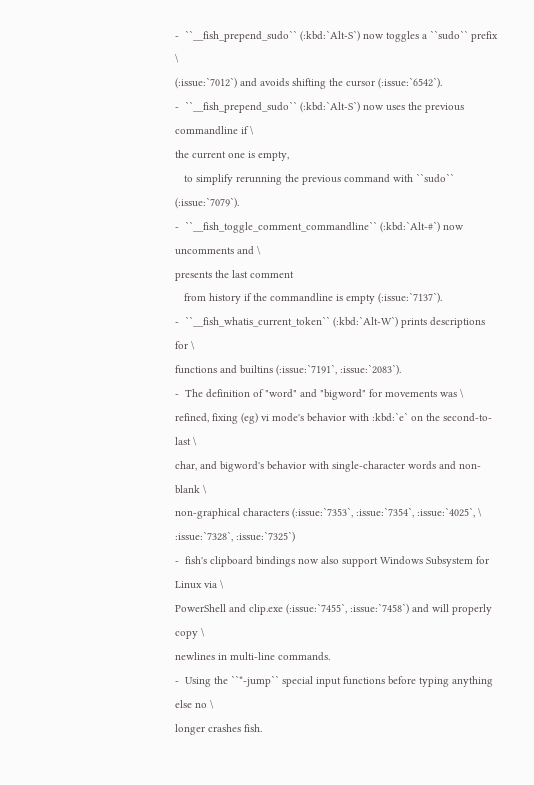-  ``__fish_prepend_sudo`` (:kbd:`Alt-S`) now toggles a ``sudo`` prefix \
(:issue:`7012`) and avoids shifting the cursor (:issue:`6542`).
-  ``__fish_prepend_sudo`` (:kbd:`Alt-S`) now uses the previous commandline if \
the current one is empty,
   to simplify rerunning the previous command with ``sudo`` (:issue:`7079`).
-  ``__fish_toggle_comment_commandline`` (:kbd:`Alt-#`) now uncomments and \
presents the last comment
   from history if the commandline is empty (:issue:`7137`).
-  ``__fish_whatis_current_token`` (:kbd:`Alt-W`) prints descriptions for \
functions and builtins (:issue:`7191`, :issue:`2083`).
-  The definition of "word" and "bigword" for movements was \
refined, fixing (eg) vi mode's behavior with :kbd:`e` on the second-to-last \
char, and bigword's behavior with single-character words and non-blank \
non-graphical characters (:issue:`7353`, :issue:`7354`, :issue:`4025`, \
:issue:`7328`, :issue:`7325`)
-  fish's clipboard bindings now also support Windows Subsystem for Linux via \
PowerShell and clip.exe (:issue:`7455`, :issue:`7458`) and will properly copy \
newlines in multi-line commands.
-  Using the ``*-jump`` special input functions before typing anything else no \
longer crashes fish.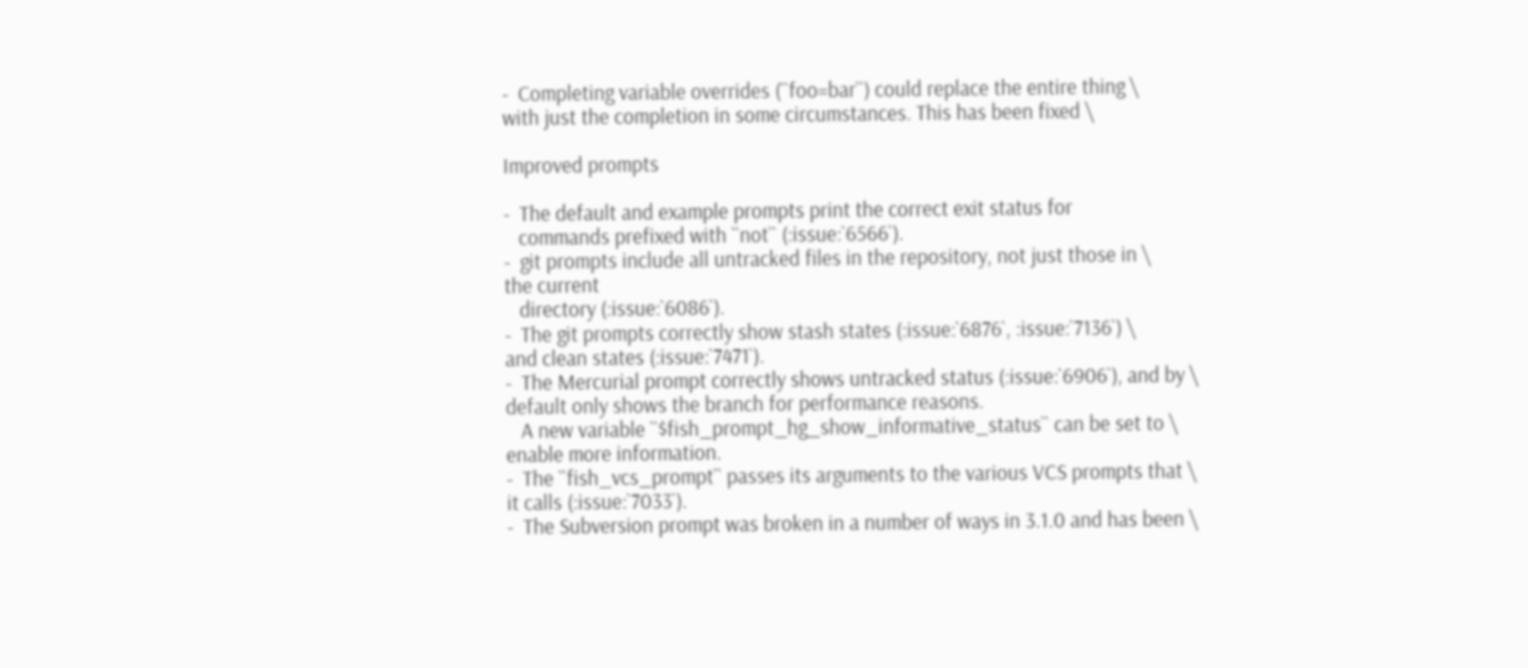-  Completing variable overrides (``foo=bar``) could replace the entire thing \
with just the completion in some circumstances. This has been fixed \

Improved prompts

-  The default and example prompts print the correct exit status for
   commands prefixed with ``not`` (:issue:`6566`).
-  git prompts include all untracked files in the repository, not just those in \
the current
   directory (:issue:`6086`).
-  The git prompts correctly show stash states (:issue:`6876`, :issue:`7136`) \
and clean states (:issue:`7471`).
-  The Mercurial prompt correctly shows untracked status (:issue:`6906`), and by \
default only shows the branch for performance reasons.
   A new variable ``$fish_prompt_hg_show_informative_status`` can be set to \
enable more information.
-  The ``fish_vcs_prompt`` passes its arguments to the various VCS prompts that \
it calls (:issue:`7033`).
-  The Subversion prompt was broken in a number of ways in 3.1.0 and has been \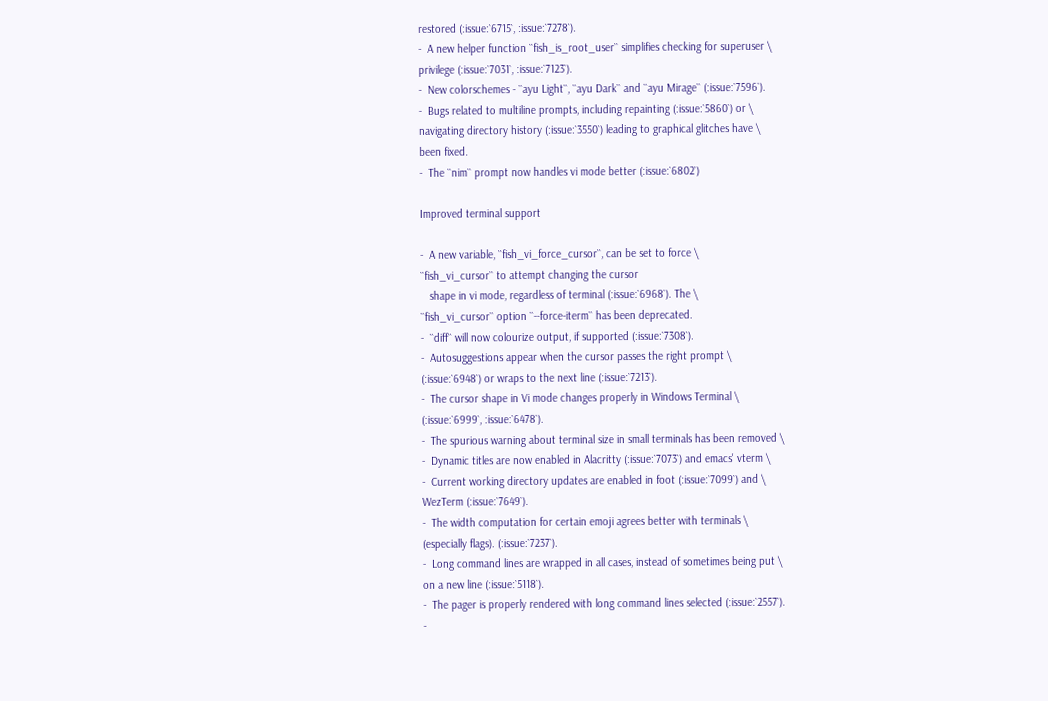restored (:issue:`6715`, :issue:`7278`).
-  A new helper function ``fish_is_root_user`` simplifies checking for superuser \
privilege (:issue:`7031`, :issue:`7123`).
-  New colorschemes - ``ayu Light``, ``ayu Dark`` and ``ayu Mirage`` (:issue:`7596`).
-  Bugs related to multiline prompts, including repainting (:issue:`5860`) or \
navigating directory history (:issue:`3550`) leading to graphical glitches have \
been fixed.
-  The ``nim`` prompt now handles vi mode better (:issue:`6802`)

Improved terminal support

-  A new variable, ``fish_vi_force_cursor``, can be set to force \
``fish_vi_cursor`` to attempt changing the cursor
   shape in vi mode, regardless of terminal (:issue:`6968`). The \
``fish_vi_cursor`` option ``--force-iterm`` has been deprecated.
-  ``diff`` will now colourize output, if supported (:issue:`7308`).
-  Autosuggestions appear when the cursor passes the right prompt \
(:issue:`6948`) or wraps to the next line (:issue:`7213`).
-  The cursor shape in Vi mode changes properly in Windows Terminal \
(:issue:`6999`, :issue:`6478`).
-  The spurious warning about terminal size in small terminals has been removed \
-  Dynamic titles are now enabled in Alacritty (:issue:`7073`) and emacs' vterm \
-  Current working directory updates are enabled in foot (:issue:`7099`) and \
WezTerm (:issue:`7649`).
-  The width computation for certain emoji agrees better with terminals \
(especially flags). (:issue:`7237`).
-  Long command lines are wrapped in all cases, instead of sometimes being put \
on a new line (:issue:`5118`).
-  The pager is properly rendered with long command lines selected (:issue:`2557`).
-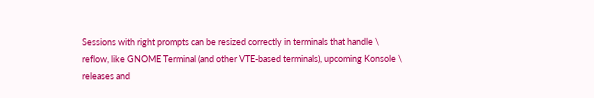Sessions with right prompts can be resized correctly in terminals that handle \
reflow, like GNOME Terminal (and other VTE-based terminals), upcoming Konsole \
releases and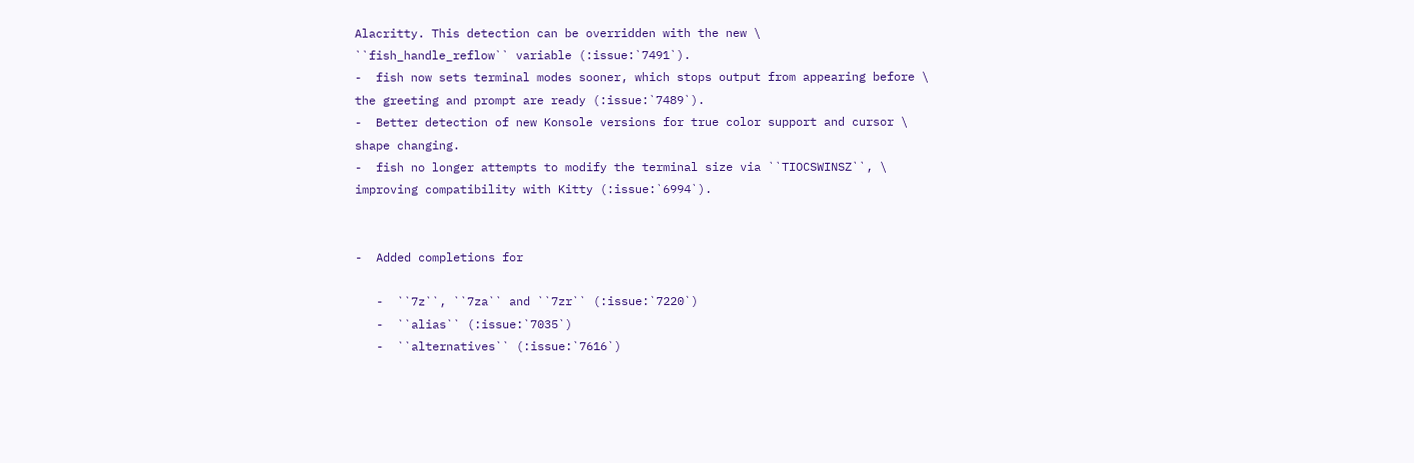Alacritty. This detection can be overridden with the new \
``fish_handle_reflow`` variable (:issue:`7491`).
-  fish now sets terminal modes sooner, which stops output from appearing before \
the greeting and prompt are ready (:issue:`7489`).
-  Better detection of new Konsole versions for true color support and cursor \
shape changing.
-  fish no longer attempts to modify the terminal size via ``TIOCSWINSZ``, \
improving compatibility with Kitty (:issue:`6994`).


-  Added completions for

   -  ``7z``, ``7za`` and ``7zr`` (:issue:`7220`)
   -  ``alias`` (:issue:`7035`)
   -  ``alternatives`` (:issue:`7616`)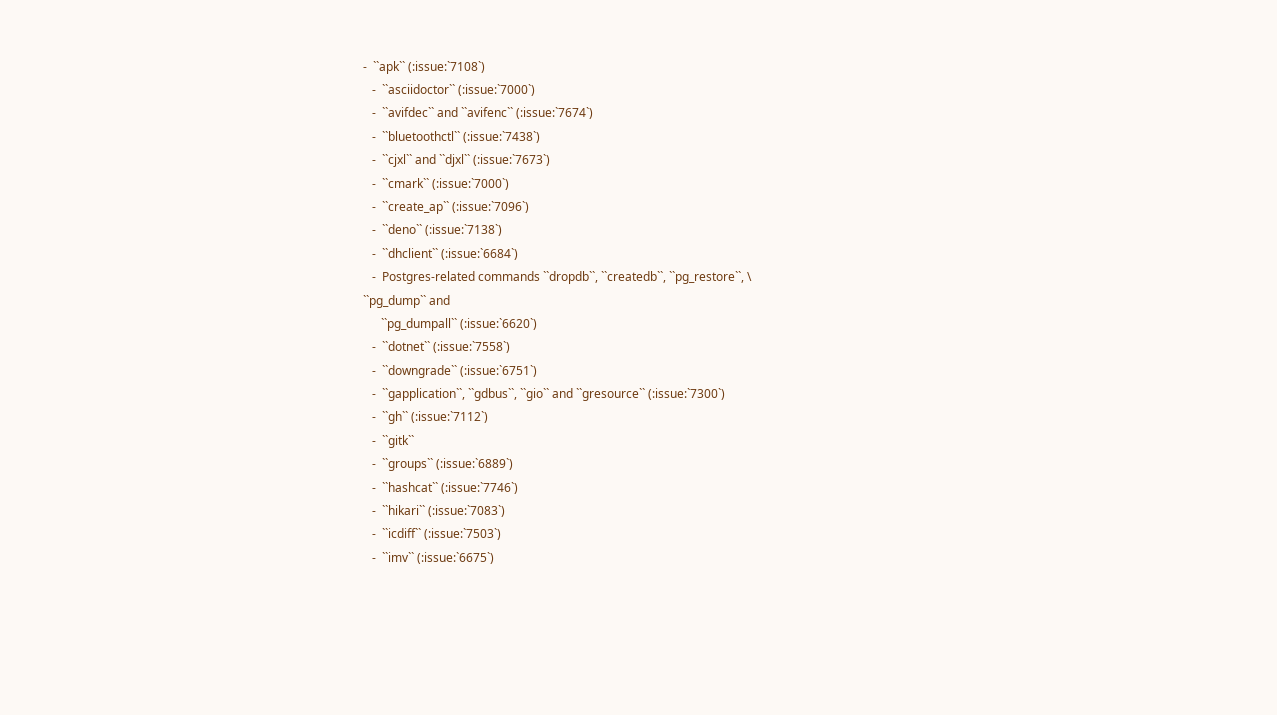-  ``apk`` (:issue:`7108`)
   -  ``asciidoctor`` (:issue:`7000`)
   -  ``avifdec`` and ``avifenc`` (:issue:`7674`)
   -  ``bluetoothctl`` (:issue:`7438`)
   -  ``cjxl`` and ``djxl`` (:issue:`7673`)
   -  ``cmark`` (:issue:`7000`)
   -  ``create_ap`` (:issue:`7096`)
   -  ``deno`` (:issue:`7138`)
   -  ``dhclient`` (:issue:`6684`)
   -  Postgres-related commands ``dropdb``, ``createdb``, ``pg_restore``, \
``pg_dump`` and
      ``pg_dumpall`` (:issue:`6620`)
   -  ``dotnet`` (:issue:`7558`)
   -  ``downgrade`` (:issue:`6751`)
   -  ``gapplication``, ``gdbus``, ``gio`` and ``gresource`` (:issue:`7300`)
   -  ``gh`` (:issue:`7112`)
   -  ``gitk``
   -  ``groups`` (:issue:`6889`)
   -  ``hashcat`` (:issue:`7746`)
   -  ``hikari`` (:issue:`7083`)
   -  ``icdiff`` (:issue:`7503`)
   -  ``imv`` (:issue:`6675`)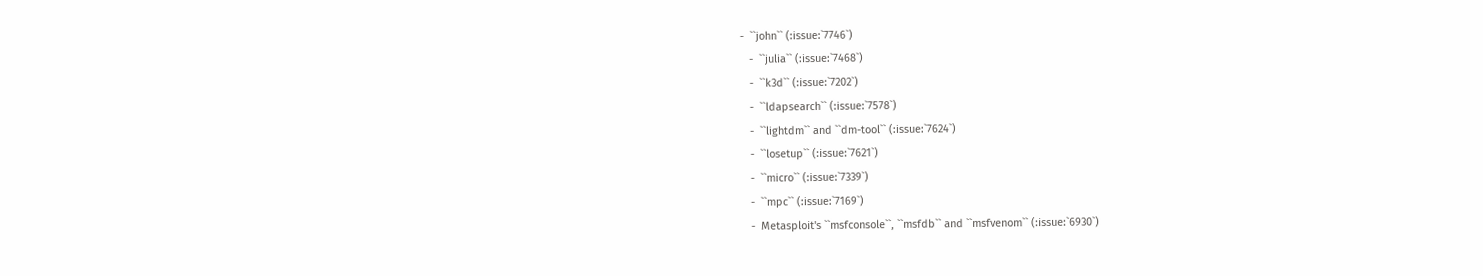-  ``john`` (:issue:`7746`)
   -  ``julia`` (:issue:`7468`)
   -  ``k3d`` (:issue:`7202`)
   -  ``ldapsearch`` (:issue:`7578`)
   -  ``lightdm`` and ``dm-tool`` (:issue:`7624`)
   -  ``losetup`` (:issue:`7621`)
   -  ``micro`` (:issue:`7339`)
   -  ``mpc`` (:issue:`7169`)
   -  Metasploit's ``msfconsole``, ``msfdb`` and ``msfvenom`` (:issue:`6930`)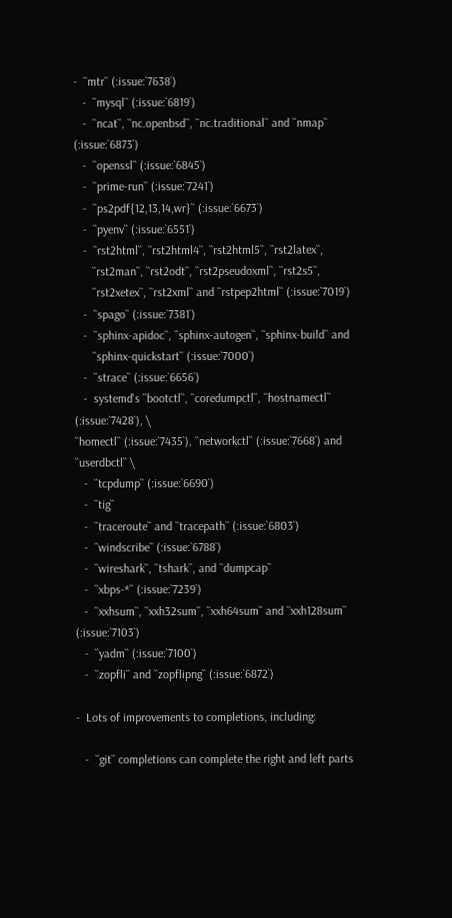-  ``mtr`` (:issue:`7638`)
   -  ``mysql`` (:issue:`6819`)
   -  ``ncat``, ``nc.openbsd``, ``nc.traditional`` and ``nmap`` (:issue:`6873`)
   -  ``openssl`` (:issue:`6845`)
   -  ``prime-run`` (:issue:`7241`)
   -  ``ps2pdf{12,13,14,wr}`` (:issue:`6673`)
   -  ``pyenv`` (:issue:`6551`)
   -  ``rst2html``, ``rst2html4``, ``rst2html5``, ``rst2latex``,
      ``rst2man``, ``rst2odt``, ``rst2pseudoxml``, ``rst2s5``,
      ``rst2xetex``, ``rst2xml`` and ``rstpep2html`` (:issue:`7019`)
   -  ``spago`` (:issue:`7381`)
   -  ``sphinx-apidoc``, ``sphinx-autogen``, ``sphinx-build`` and
      ``sphinx-quickstart`` (:issue:`7000`)
   -  ``strace`` (:issue:`6656`)
   -  systemd's ``bootctl``, ``coredumpctl``, ``hostnamectl`` (:issue:`7428`), \
``homectl`` (:issue:`7435`), ``networkctl`` (:issue:`7668`) and ``userdbctl`` \
   -  ``tcpdump`` (:issue:`6690`)
   -  ``tig``
   -  ``traceroute`` and ``tracepath`` (:issue:`6803`)
   -  ``windscribe`` (:issue:`6788`)
   -  ``wireshark``, ``tshark``, and ``dumpcap``
   -  ``xbps-*`` (:issue:`7239`)
   -  ``xxhsum``, ``xxh32sum``, ``xxh64sum`` and ``xxh128sum`` (:issue:`7103`)
   -  ``yadm`` (:issue:`7100`)
   -  ``zopfli`` and ``zopflipng`` (:issue:`6872`)

-  Lots of improvements to completions, including:

   -  ``git`` completions can complete the right and left parts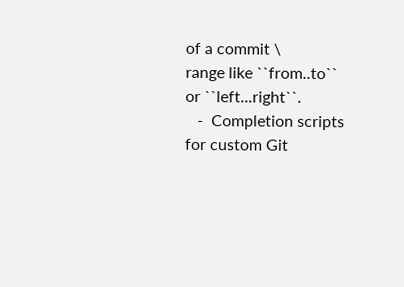of a commit \
range like ``from..to`` or ``left...right``.
   -  Completion scripts for custom Git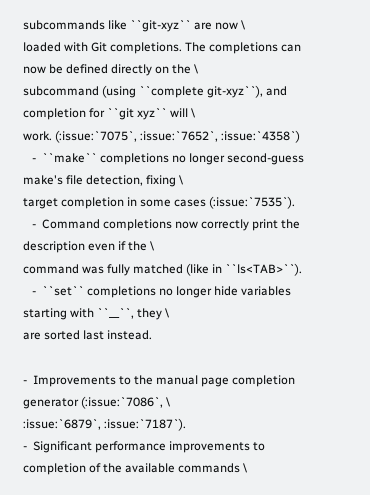subcommands like ``git-xyz`` are now \
loaded with Git completions. The completions can now be defined directly on the \
subcommand (using ``complete git-xyz``), and completion for ``git xyz`` will \
work. (:issue:`7075`, :issue:`7652`, :issue:`4358`)
   -  ``make`` completions no longer second-guess make's file detection, fixing \
target completion in some cases (:issue:`7535`).
   -  Command completions now correctly print the description even if the \
command was fully matched (like in ``ls<TAB>``).
   -  ``set`` completions no longer hide variables starting with ``__``, they \
are sorted last instead.

-  Improvements to the manual page completion generator (:issue:`7086`, \
:issue:`6879`, :issue:`7187`).
-  Significant performance improvements to completion of the available commands \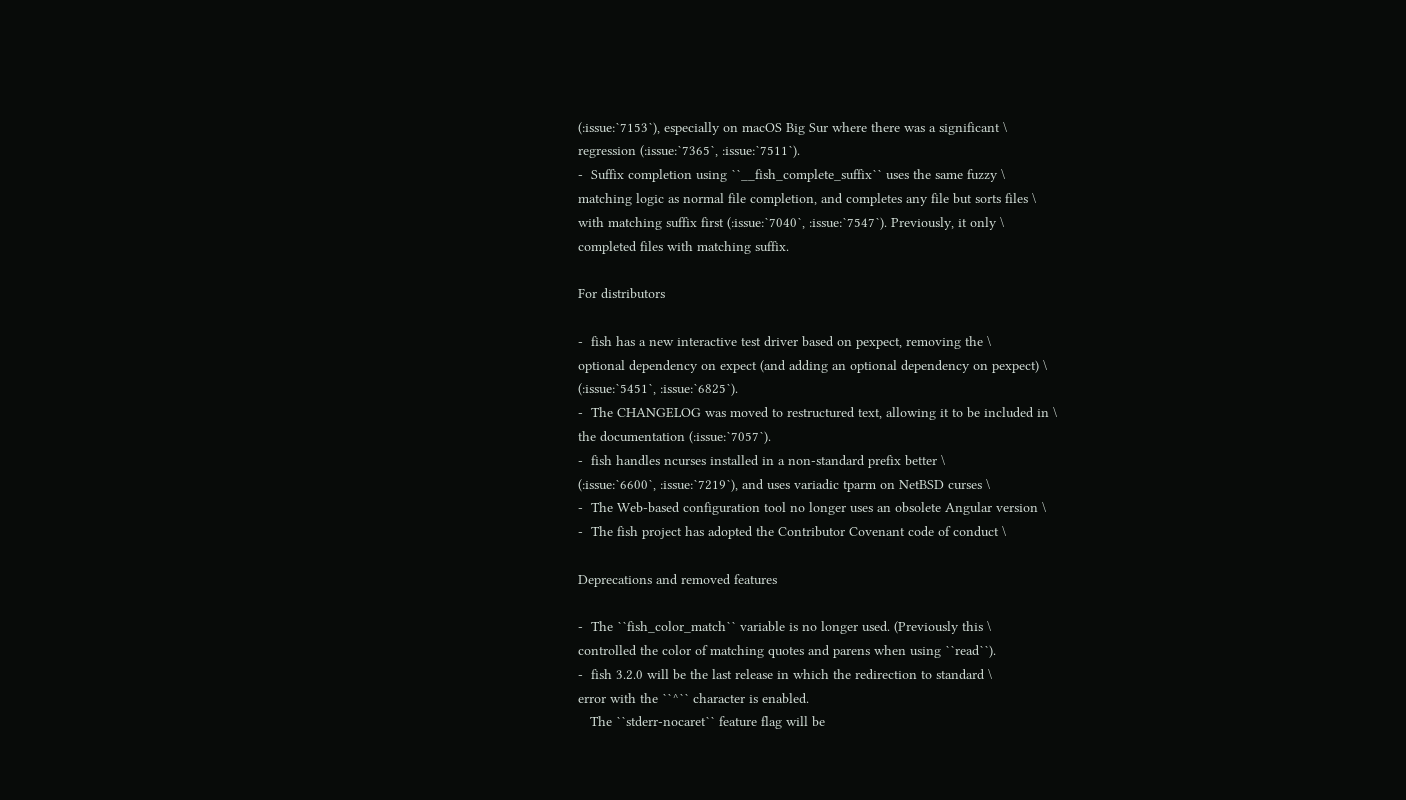(:issue:`7153`), especially on macOS Big Sur where there was a significant \
regression (:issue:`7365`, :issue:`7511`).
-  Suffix completion using ``__fish_complete_suffix`` uses the same fuzzy \
matching logic as normal file completion, and completes any file but sorts files \
with matching suffix first (:issue:`7040`, :issue:`7547`). Previously, it only \
completed files with matching suffix.

For distributors

-  fish has a new interactive test driver based on pexpect, removing the \
optional dependency on expect (and adding an optional dependency on pexpect) \
(:issue:`5451`, :issue:`6825`).
-  The CHANGELOG was moved to restructured text, allowing it to be included in \
the documentation (:issue:`7057`).
-  fish handles ncurses installed in a non-standard prefix better \
(:issue:`6600`, :issue:`7219`), and uses variadic tparm on NetBSD curses \
-  The Web-based configuration tool no longer uses an obsolete Angular version \
-  The fish project has adopted the Contributor Covenant code of conduct \

Deprecations and removed features

-  The ``fish_color_match`` variable is no longer used. (Previously this \
controlled the color of matching quotes and parens when using ``read``).
-  fish 3.2.0 will be the last release in which the redirection to standard \
error with the ``^`` character is enabled.
   The ``stderr-nocaret`` feature flag will be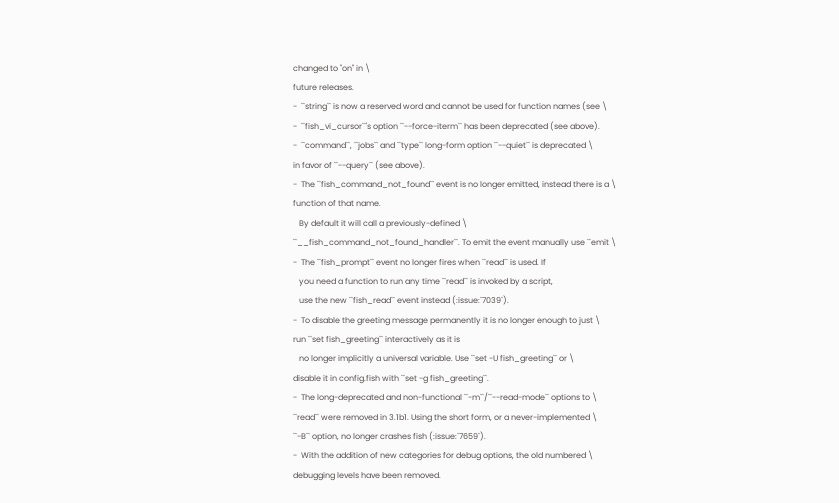changed to "on" in \
future releases.
-  ``string`` is now a reserved word and cannot be used for function names (see \
-  ``fish_vi_cursor``'s option ``--force-iterm`` has been deprecated (see above).
-  ``command``, ``jobs`` and ``type`` long-form option ``--quiet`` is deprecated \
in favor of ``--query`` (see above).
-  The ``fish_command_not_found`` event is no longer emitted, instead there is a \
function of that name.
   By default it will call a previously-defined \
``__fish_command_not_found_handler``. To emit the event manually use ``emit \
-  The ``fish_prompt`` event no longer fires when ``read`` is used. If
   you need a function to run any time ``read`` is invoked by a script,
   use the new ``fish_read`` event instead (:issue:`7039`).
-  To disable the greeting message permanently it is no longer enough to just \
run ``set fish_greeting`` interactively as it is
   no longer implicitly a universal variable. Use ``set -U fish_greeting`` or \
disable it in config.fish with ``set -g fish_greeting``.
-  The long-deprecated and non-functional ``-m``/``--read-mode`` options to \
``read`` were removed in 3.1b1. Using the short form, or a never-implemented \
``-B`` option, no longer crashes fish (:issue:`7659`).
-  With the addition of new categories for debug options, the old numbered \
debugging levels have been removed.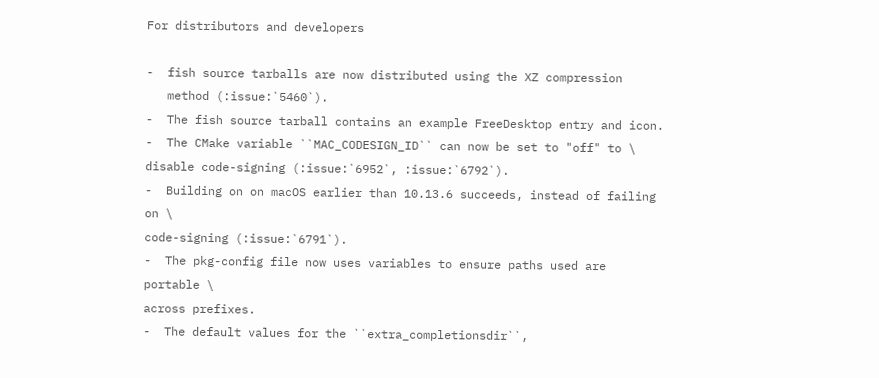For distributors and developers

-  fish source tarballs are now distributed using the XZ compression
   method (:issue:`5460`).
-  The fish source tarball contains an example FreeDesktop entry and icon.
-  The CMake variable ``MAC_CODESIGN_ID`` can now be set to "off" to \
disable code-signing (:issue:`6952`, :issue:`6792`).
-  Building on on macOS earlier than 10.13.6 succeeds, instead of failing on \
code-signing (:issue:`6791`).
-  The pkg-config file now uses variables to ensure paths used are portable \
across prefixes.
-  The default values for the ``extra_completionsdir``,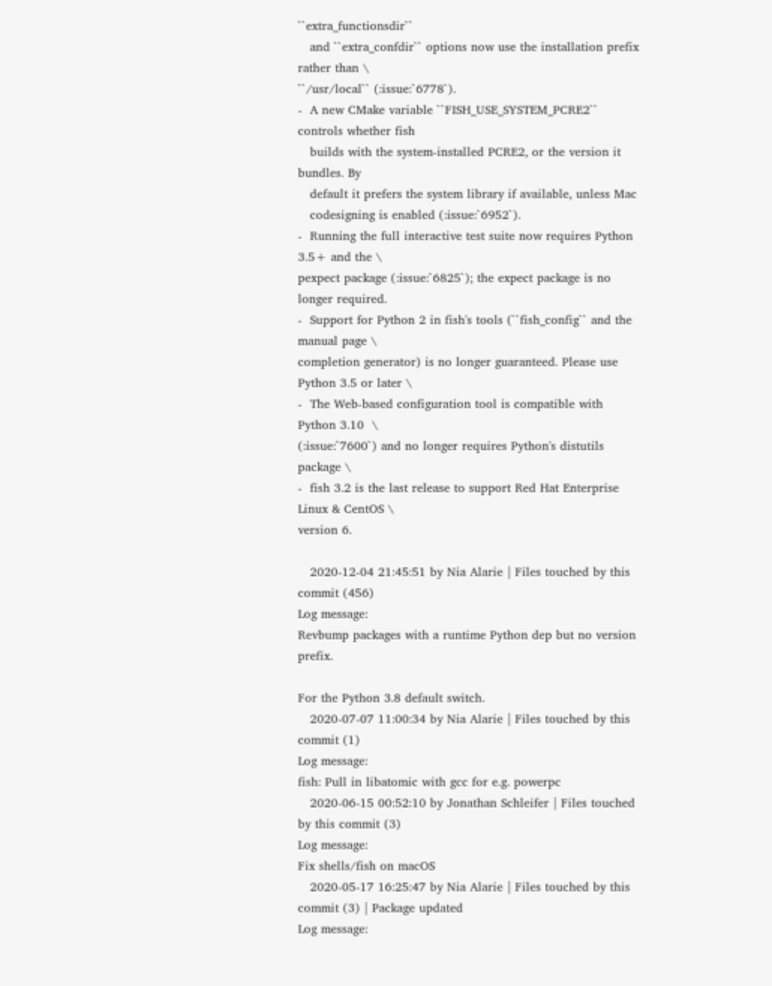``extra_functionsdir``
   and ``extra_confdir`` options now use the installation prefix rather than \
``/usr/local`` (:issue:`6778`).
-  A new CMake variable ``FISH_USE_SYSTEM_PCRE2`` controls whether fish
   builds with the system-installed PCRE2, or the version it bundles. By
   default it prefers the system library if available, unless Mac
   codesigning is enabled (:issue:`6952`).
-  Running the full interactive test suite now requires Python 3.5+ and the \
pexpect package (:issue:`6825`); the expect package is no longer required.
-  Support for Python 2 in fish's tools (``fish_config`` and the manual page \
completion generator) is no longer guaranteed. Please use Python 3.5 or later \
-  The Web-based configuration tool is compatible with Python 3.10  \
(:issue:`7600`) and no longer requires Python's distutils package \
-  fish 3.2 is the last release to support Red Hat Enterprise Linux & CentOS \
version 6.

   2020-12-04 21:45:51 by Nia Alarie | Files touched by this commit (456)
Log message:
Revbump packages with a runtime Python dep but no version prefix.

For the Python 3.8 default switch.
   2020-07-07 11:00:34 by Nia Alarie | Files touched by this commit (1)
Log message:
fish: Pull in libatomic with gcc for e.g. powerpc
   2020-06-15 00:52:10 by Jonathan Schleifer | Files touched by this commit (3)
Log message:
Fix shells/fish on macOS
   2020-05-17 16:25:47 by Nia Alarie | Files touched by this commit (3) | Package updated
Log message: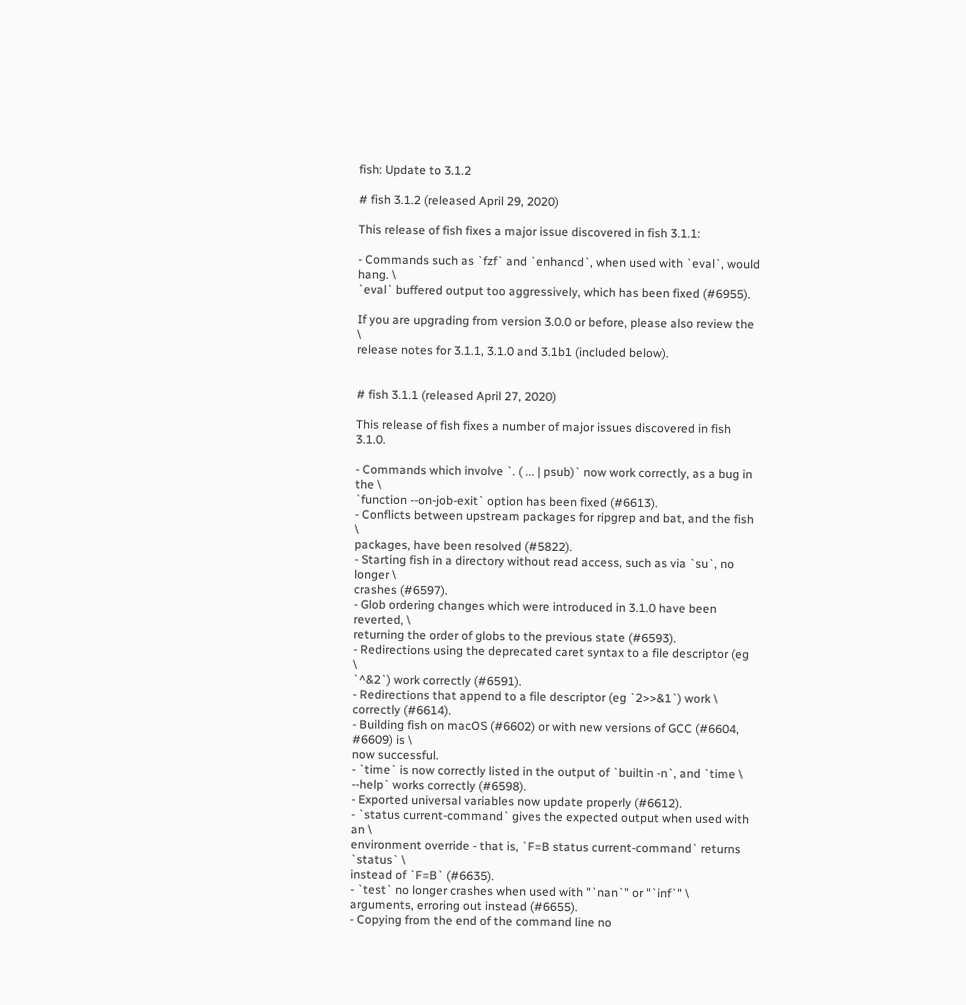fish: Update to 3.1.2

# fish 3.1.2 (released April 29, 2020)

This release of fish fixes a major issue discovered in fish 3.1.1:

- Commands such as `fzf` and `enhancd`, when used with `eval`, would hang. \
`eval` buffered output too aggressively, which has been fixed (#6955).

If you are upgrading from version 3.0.0 or before, please also review the \
release notes for 3.1.1, 3.1.0 and 3.1b1 (included below).


# fish 3.1.1 (released April 27, 2020)

This release of fish fixes a number of major issues discovered in fish 3.1.0.

- Commands which involve `. ( ... | psub)` now work correctly, as a bug in the \
`function --on-job-exit` option has been fixed (#6613).
- Conflicts between upstream packages for ripgrep and bat, and the fish \
packages, have been resolved (#5822).
- Starting fish in a directory without read access, such as via `su`, no longer \
crashes (#6597).
- Glob ordering changes which were introduced in 3.1.0 have been reverted, \
returning the order of globs to the previous state (#6593).
- Redirections using the deprecated caret syntax to a file descriptor (eg \
`^&2`) work correctly (#6591).
- Redirections that append to a file descriptor (eg `2>>&1`) work \
correctly (#6614).
- Building fish on macOS (#6602) or with new versions of GCC (#6604, #6609) is \
now successful.
- `time` is now correctly listed in the output of `builtin -n`, and `time \
--help` works correctly (#6598).
- Exported universal variables now update properly (#6612).
- `status current-command` gives the expected output when used with an \
environment override - that is, `F=B status current-command` returns `status` \
instead of `F=B` (#6635).
- `test` no longer crashes when used with "`nan`" or "`inf`" \
arguments, erroring out instead (#6655).
- Copying from the end of the command line no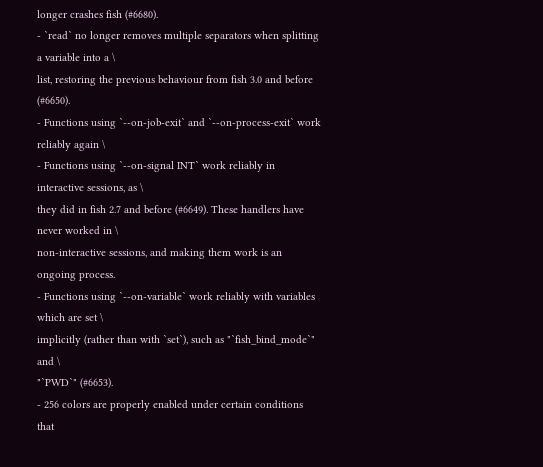longer crashes fish (#6680).
- `read` no longer removes multiple separators when splitting a variable into a \
list, restoring the previous behaviour from fish 3.0 and before (#6650).
- Functions using `--on-job-exit` and `--on-process-exit` work reliably again \
- Functions using `--on-signal INT` work reliably in interactive sessions, as \
they did in fish 2.7 and before (#6649). These handlers have never worked in \
non-interactive sessions, and making them work is an ongoing process.
- Functions using `--on-variable` work reliably with variables which are set \
implicitly (rather than with `set`), such as "`fish_bind_mode`" and \
"`PWD`" (#6653).
- 256 colors are properly enabled under certain conditions that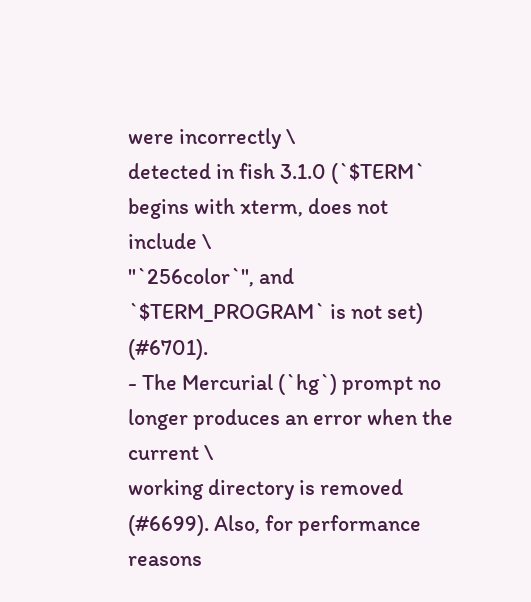were incorrectly \
detected in fish 3.1.0 (`$TERM` begins with xterm, does not include \
"`256color`", and `$TERM_PROGRAM` is not set) (#6701).
- The Mercurial (`hg`) prompt no longer produces an error when the current \
working directory is removed (#6699). Also, for performance reasons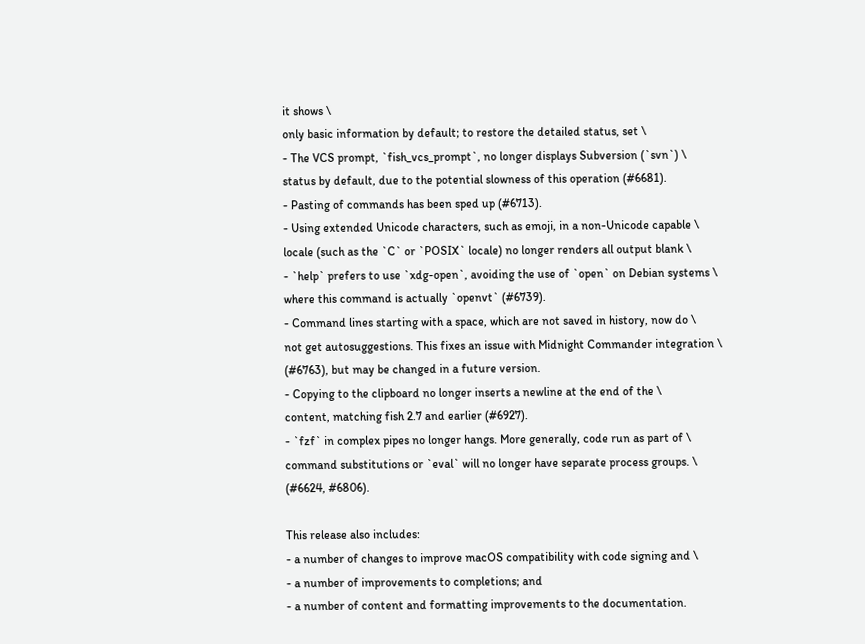it shows \
only basic information by default; to restore the detailed status, set \
- The VCS prompt, `fish_vcs_prompt`, no longer displays Subversion (`svn`) \
status by default, due to the potential slowness of this operation (#6681).
- Pasting of commands has been sped up (#6713).
- Using extended Unicode characters, such as emoji, in a non-Unicode capable \
locale (such as the `C` or `POSIX` locale) no longer renders all output blank \
- `help` prefers to use `xdg-open`, avoiding the use of `open` on Debian systems \
where this command is actually `openvt` (#6739).
- Command lines starting with a space, which are not saved in history, now do \
not get autosuggestions. This fixes an issue with Midnight Commander integration \
(#6763), but may be changed in a future version.
- Copying to the clipboard no longer inserts a newline at the end of the \
content, matching fish 2.7 and earlier (#6927).
- `fzf` in complex pipes no longer hangs. More generally, code run as part of \
command substitutions or `eval` will no longer have separate process groups. \
(#6624, #6806).

This release also includes:
- a number of changes to improve macOS compatibility with code signing and \
- a number of improvements to completions; and
- a number of content and formatting improvements to the documentation.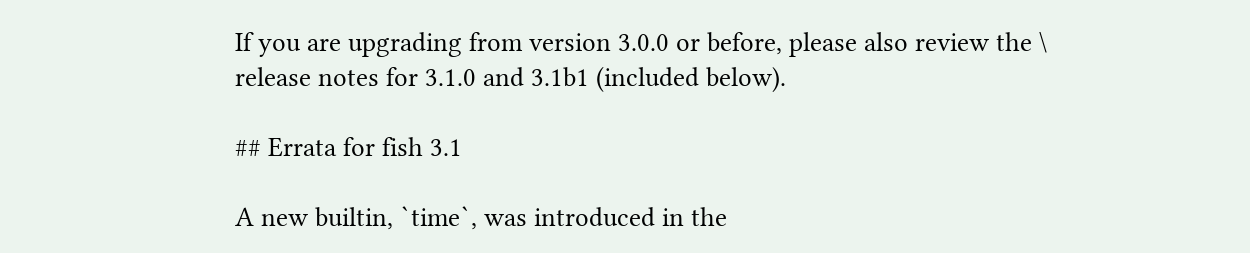If you are upgrading from version 3.0.0 or before, please also review the \
release notes for 3.1.0 and 3.1b1 (included below).

## Errata for fish 3.1

A new builtin, `time`, was introduced in the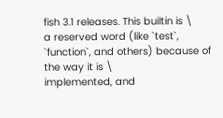fish 3.1 releases. This builtin is \
a reserved word (like `test`, `function`, and others) because of the way it is \
implemented, and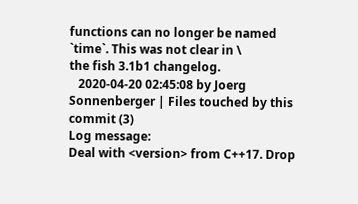functions can no longer be named `time`. This was not clear in \
the fish 3.1b1 changelog.
   2020-04-20 02:45:08 by Joerg Sonnenberger | Files touched by this commit (3)
Log message:
Deal with <version> from C++17. Drop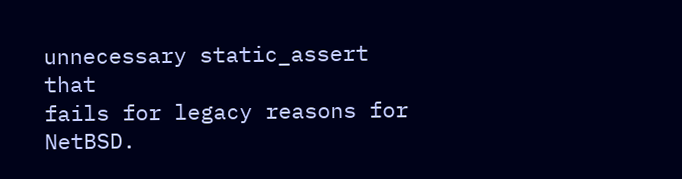unnecessary static_assert that
fails for legacy reasons for NetBSD.